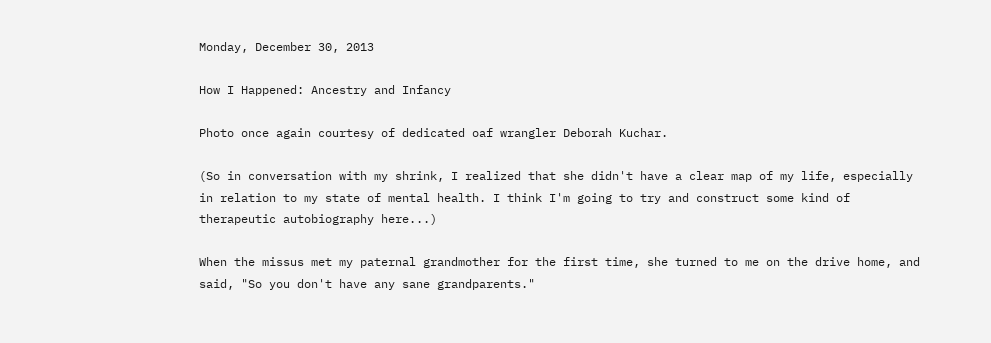Monday, December 30, 2013

How I Happened: Ancestry and Infancy

Photo once again courtesy of dedicated oaf wrangler Deborah Kuchar.

(So in conversation with my shrink, I realized that she didn't have a clear map of my life, especially in relation to my state of mental health. I think I'm going to try and construct some kind of therapeutic autobiography here...)

When the missus met my paternal grandmother for the first time, she turned to me on the drive home, and said, "So you don't have any sane grandparents."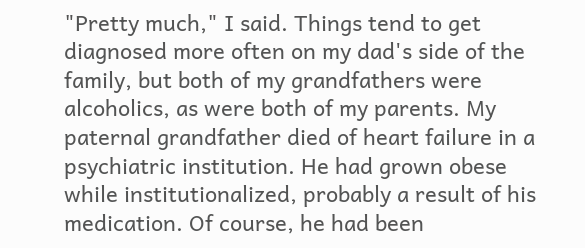"Pretty much," I said. Things tend to get diagnosed more often on my dad's side of the family, but both of my grandfathers were alcoholics, as were both of my parents. My paternal grandfather died of heart failure in a psychiatric institution. He had grown obese while institutionalized, probably a result of his medication. Of course, he had been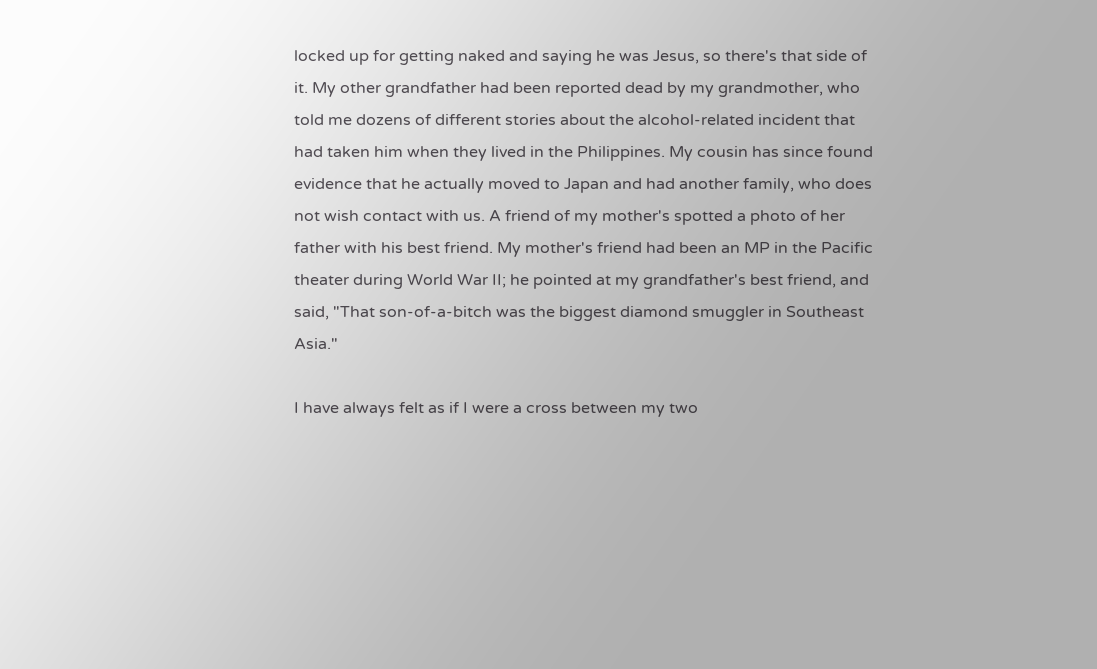locked up for getting naked and saying he was Jesus, so there's that side of it. My other grandfather had been reported dead by my grandmother, who told me dozens of different stories about the alcohol-related incident that had taken him when they lived in the Philippines. My cousin has since found evidence that he actually moved to Japan and had another family, who does not wish contact with us. A friend of my mother's spotted a photo of her father with his best friend. My mother's friend had been an MP in the Pacific theater during World War II; he pointed at my grandfather's best friend, and said, "That son-of-a-bitch was the biggest diamond smuggler in Southeast Asia."

I have always felt as if I were a cross between my two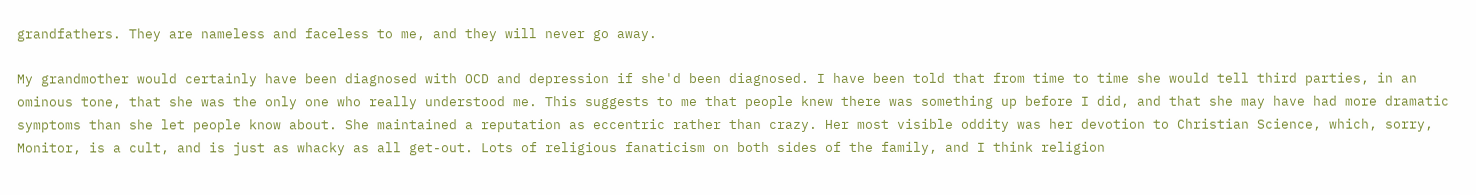grandfathers. They are nameless and faceless to me, and they will never go away.

My grandmother would certainly have been diagnosed with OCD and depression if she'd been diagnosed. I have been told that from time to time she would tell third parties, in an ominous tone, that she was the only one who really understood me. This suggests to me that people knew there was something up before I did, and that she may have had more dramatic symptoms than she let people know about. She maintained a reputation as eccentric rather than crazy. Her most visible oddity was her devotion to Christian Science, which, sorry, Monitor, is a cult, and is just as whacky as all get-out. Lots of religious fanaticism on both sides of the family, and I think religion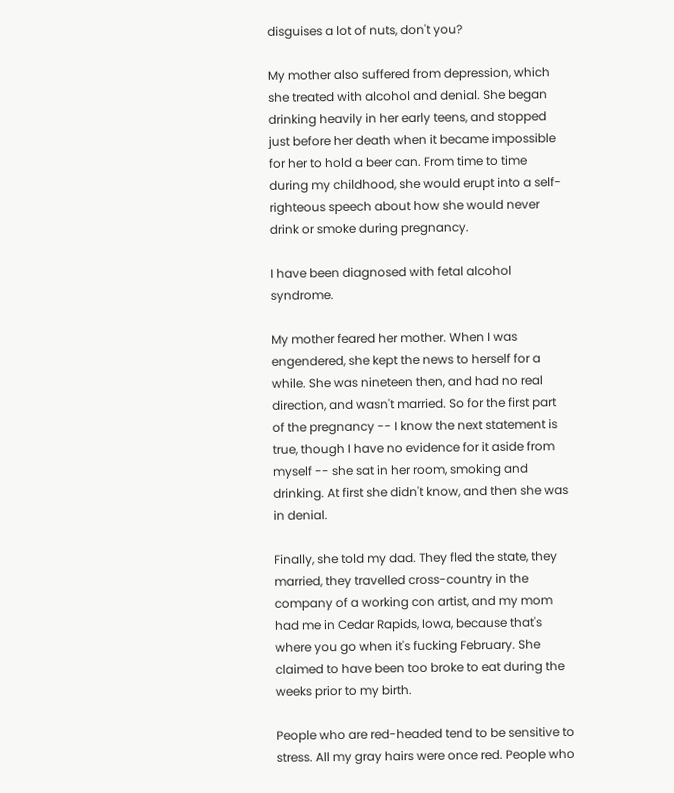disguises a lot of nuts, don't you?

My mother also suffered from depression, which she treated with alcohol and denial. She began drinking heavily in her early teens, and stopped just before her death when it became impossible for her to hold a beer can. From time to time during my childhood, she would erupt into a self-righteous speech about how she would never drink or smoke during pregnancy.

I have been diagnosed with fetal alcohol syndrome.

My mother feared her mother. When I was engendered, she kept the news to herself for a while. She was nineteen then, and had no real direction, and wasn't married. So for the first part of the pregnancy -- I know the next statement is true, though I have no evidence for it aside from myself -- she sat in her room, smoking and drinking. At first she didn't know, and then she was in denial.

Finally, she told my dad. They fled the state, they married, they travelled cross-country in the company of a working con artist, and my mom had me in Cedar Rapids, Iowa, because that's where you go when it's fucking February. She claimed to have been too broke to eat during the weeks prior to my birth.

People who are red-headed tend to be sensitive to stress. All my gray hairs were once red. People who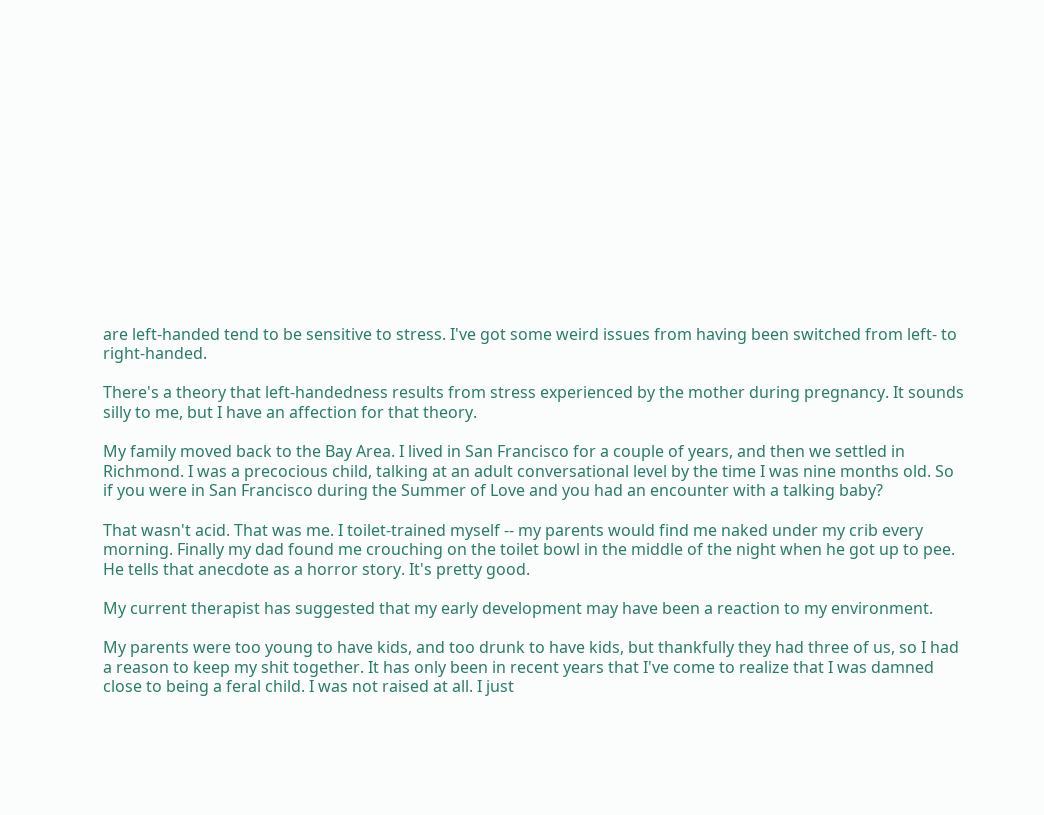are left-handed tend to be sensitive to stress. I've got some weird issues from having been switched from left- to right-handed.

There's a theory that left-handedness results from stress experienced by the mother during pregnancy. It sounds silly to me, but I have an affection for that theory.

My family moved back to the Bay Area. I lived in San Francisco for a couple of years, and then we settled in Richmond. I was a precocious child, talking at an adult conversational level by the time I was nine months old. So if you were in San Francisco during the Summer of Love and you had an encounter with a talking baby?

That wasn't acid. That was me. I toilet-trained myself -- my parents would find me naked under my crib every morning. Finally my dad found me crouching on the toilet bowl in the middle of the night when he got up to pee. He tells that anecdote as a horror story. It's pretty good.

My current therapist has suggested that my early development may have been a reaction to my environment.

My parents were too young to have kids, and too drunk to have kids, but thankfully they had three of us, so I had a reason to keep my shit together. It has only been in recent years that I've come to realize that I was damned close to being a feral child. I was not raised at all. I just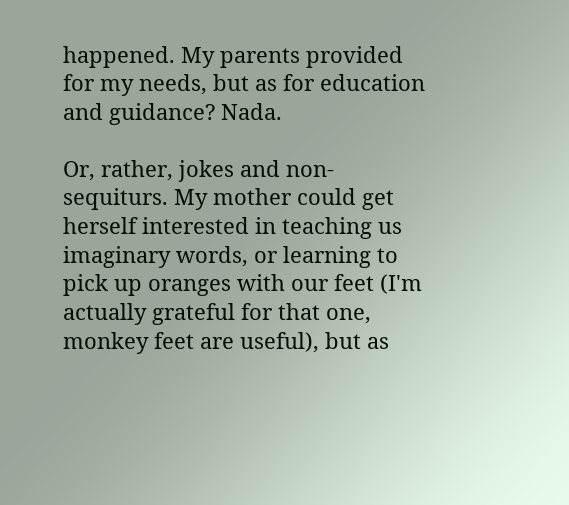happened. My parents provided for my needs, but as for education and guidance? Nada.

Or, rather, jokes and non-sequiturs. My mother could get herself interested in teaching us imaginary words, or learning to pick up oranges with our feet (I'm actually grateful for that one, monkey feet are useful), but as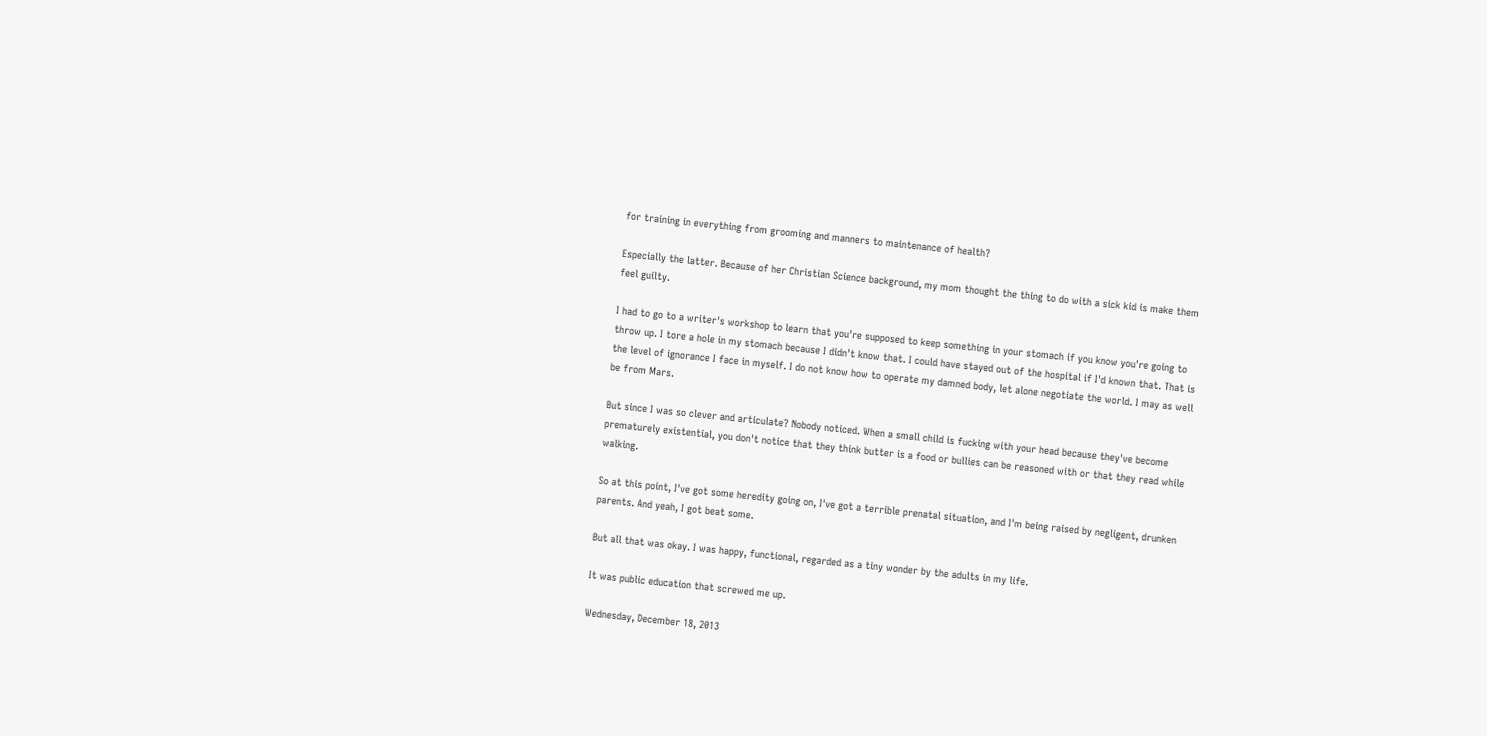for training in everything from grooming and manners to maintenance of health?

Especially the latter. Because of her Christian Science background, my mom thought the thing to do with a sick kid is make them feel guilty.

I had to go to a writer's workshop to learn that you're supposed to keep something in your stomach if you know you're going to throw up. I tore a hole in my stomach because I didn't know that. I could have stayed out of the hospital if I'd known that. That is the level of ignorance I face in myself. I do not know how to operate my damned body, let alone negotiate the world. I may as well be from Mars.

But since I was so clever and articulate? Nobody noticed. When a small child is fucking with your head because they've become prematurely existential, you don't notice that they think butter is a food or bullies can be reasoned with or that they read while walking.

So at this point, I've got some heredity going on, I've got a terrible prenatal situation, and I'm being raised by negligent, drunken parents. And yeah, I got beat some.

But all that was okay. I was happy, functional, regarded as a tiny wonder by the adults in my life.

It was public education that screwed me up.

Wednesday, December 18, 2013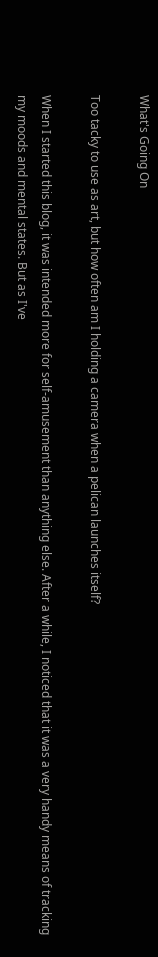What's Going On

Too tacky to use as art, but how often am I holding a camera when a pelican launches itself?

When I started this blog, it was intended more for self-amusement than anything else. After a while, I noticed that it was a very handy means of tracking my moods and mental states. But as I've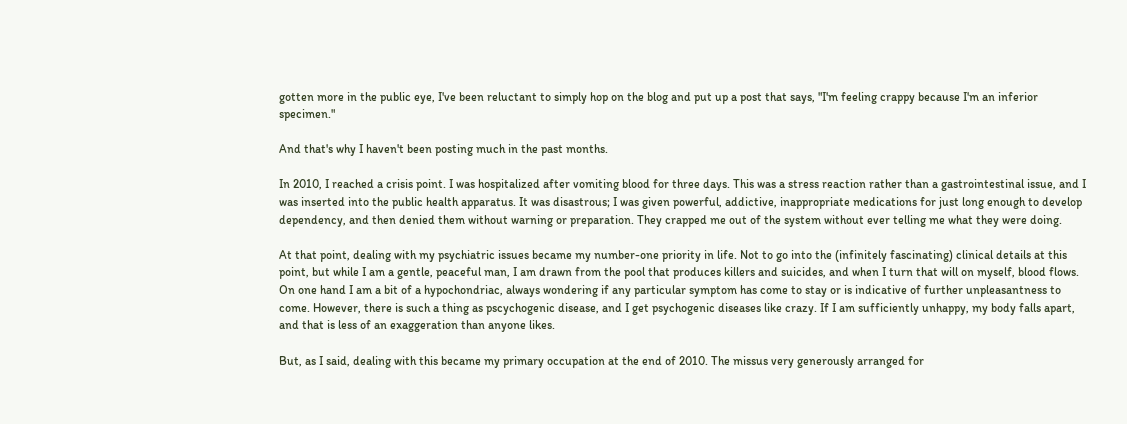gotten more in the public eye, I've been reluctant to simply hop on the blog and put up a post that says, "I'm feeling crappy because I'm an inferior specimen."

And that's why I haven't been posting much in the past months.

In 2010, I reached a crisis point. I was hospitalized after vomiting blood for three days. This was a stress reaction rather than a gastrointestinal issue, and I was inserted into the public health apparatus. It was disastrous; I was given powerful, addictive, inappropriate medications for just long enough to develop dependency, and then denied them without warning or preparation. They crapped me out of the system without ever telling me what they were doing.

At that point, dealing with my psychiatric issues became my number-one priority in life. Not to go into the (infinitely fascinating) clinical details at this point, but while I am a gentle, peaceful man, I am drawn from the pool that produces killers and suicides, and when I turn that will on myself, blood flows. On one hand I am a bit of a hypochondriac, always wondering if any particular symptom has come to stay or is indicative of further unpleasantness to come. However, there is such a thing as pscychogenic disease, and I get psychogenic diseases like crazy. If I am sufficiently unhappy, my body falls apart, and that is less of an exaggeration than anyone likes.

But, as I said, dealing with this became my primary occupation at the end of 2010. The missus very generously arranged for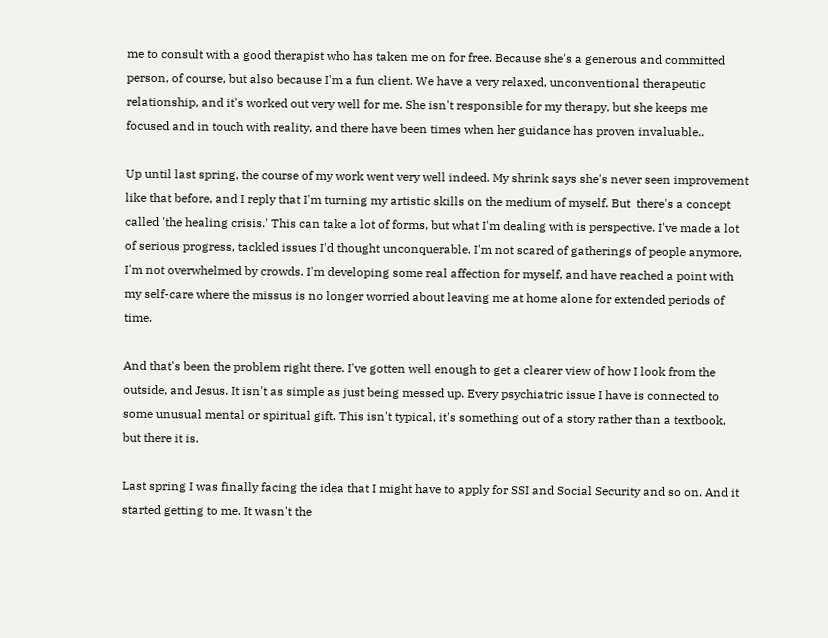me to consult with a good therapist who has taken me on for free. Because she's a generous and committed person, of course, but also because I'm a fun client. We have a very relaxed, unconventional therapeutic relationship, and it's worked out very well for me. She isn't responsible for my therapy, but she keeps me focused and in touch with reality, and there have been times when her guidance has proven invaluable..

Up until last spring, the course of my work went very well indeed. My shrink says she's never seen improvement like that before, and I reply that I'm turning my artistic skills on the medium of myself. But  there's a concept called 'the healing crisis.' This can take a lot of forms, but what I'm dealing with is perspective. I've made a lot of serious progress, tackled issues I'd thought unconquerable. I'm not scared of gatherings of people anymore, I'm not overwhelmed by crowds. I'm developing some real affection for myself, and have reached a point with my self-care where the missus is no longer worried about leaving me at home alone for extended periods of time.

And that's been the problem right there. I've gotten well enough to get a clearer view of how I look from the outside, and Jesus. It isn't as simple as just being messed up. Every psychiatric issue I have is connected to some unusual mental or spiritual gift. This isn't typical, it's something out of a story rather than a textbook, but there it is.

Last spring I was finally facing the idea that I might have to apply for SSI and Social Security and so on. And it started getting to me. It wasn't the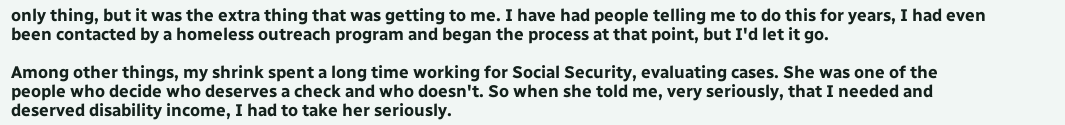only thing, but it was the extra thing that was getting to me. I have had people telling me to do this for years, I had even been contacted by a homeless outreach program and began the process at that point, but I'd let it go.

Among other things, my shrink spent a long time working for Social Security, evaluating cases. She was one of the people who decide who deserves a check and who doesn't. So when she told me, very seriously, that I needed and deserved disability income, I had to take her seriously.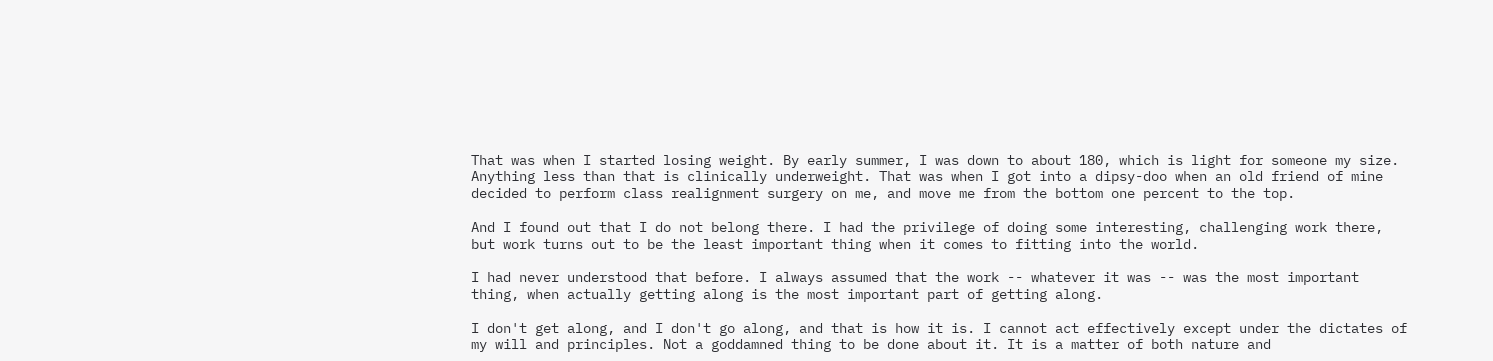That was when I started losing weight. By early summer, I was down to about 180, which is light for someone my size. Anything less than that is clinically underweight. That was when I got into a dipsy-doo when an old friend of mine decided to perform class realignment surgery on me, and move me from the bottom one percent to the top.

And I found out that I do not belong there. I had the privilege of doing some interesting, challenging work there, but work turns out to be the least important thing when it comes to fitting into the world.

I had never understood that before. I always assumed that the work -- whatever it was -- was the most important thing, when actually getting along is the most important part of getting along.

I don't get along, and I don't go along, and that is how it is. I cannot act effectively except under the dictates of my will and principles. Not a goddamned thing to be done about it. It is a matter of both nature and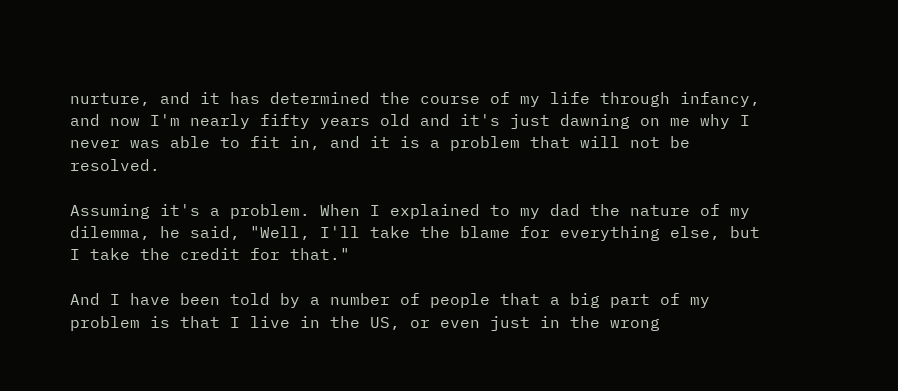nurture, and it has determined the course of my life through infancy, and now I'm nearly fifty years old and it's just dawning on me why I never was able to fit in, and it is a problem that will not be resolved.

Assuming it's a problem. When I explained to my dad the nature of my dilemma, he said, "Well, I'll take the blame for everything else, but I take the credit for that."

And I have been told by a number of people that a big part of my problem is that I live in the US, or even just in the wrong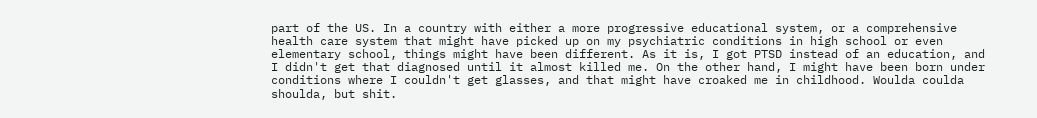part of the US. In a country with either a more progressive educational system, or a comprehensive health care system that might have picked up on my psychiatric conditions in high school or even elementary school, things might have been different. As it is, I got PTSD instead of an education, and I didn't get that diagnosed until it almost killed me. On the other hand, I might have been born under conditions where I couldn't get glasses, and that might have croaked me in childhood. Woulda coulda shoulda, but shit.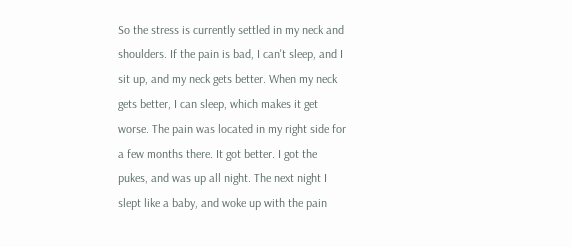So the stress is currently settled in my neck and shoulders. If the pain is bad, I can't sleep, and I sit up, and my neck gets better. When my neck gets better, I can sleep, which makes it get worse. The pain was located in my right side for a few months there. It got better. I got the pukes, and was up all night. The next night I slept like a baby, and woke up with the pain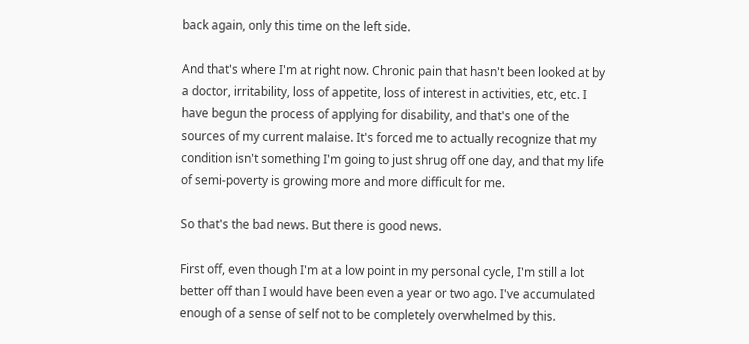back again, only this time on the left side.

And that's where I'm at right now. Chronic pain that hasn't been looked at by a doctor, irritability, loss of appetite, loss of interest in activities, etc, etc. I have begun the process of applying for disability, and that's one of the sources of my current malaise. It's forced me to actually recognize that my condition isn't something I'm going to just shrug off one day, and that my life of semi-poverty is growing more and more difficult for me.

So that's the bad news. But there is good news.

First off, even though I'm at a low point in my personal cycle, I'm still a lot better off than I would have been even a year or two ago. I've accumulated enough of a sense of self not to be completely overwhelmed by this.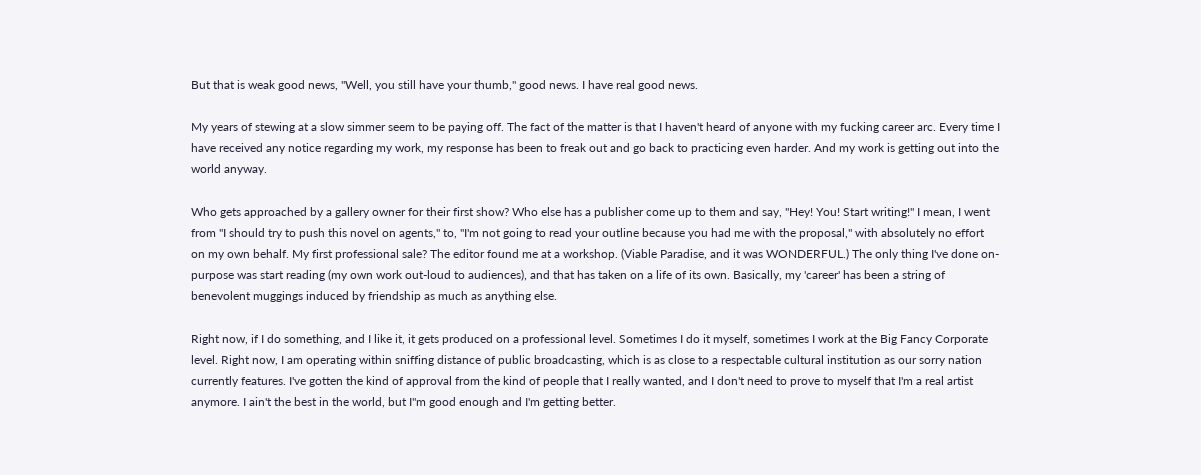But that is weak good news, "Well, you still have your thumb," good news. I have real good news.

My years of stewing at a slow simmer seem to be paying off. The fact of the matter is that I haven't heard of anyone with my fucking career arc. Every time I have received any notice regarding my work, my response has been to freak out and go back to practicing even harder. And my work is getting out into the world anyway.

Who gets approached by a gallery owner for their first show? Who else has a publisher come up to them and say, "Hey! You! Start writing!" I mean, I went from "I should try to push this novel on agents," to, "I'm not going to read your outline because you had me with the proposal," with absolutely no effort on my own behalf. My first professional sale? The editor found me at a workshop. (Viable Paradise, and it was WONDERFUL.) The only thing I've done on-purpose was start reading (my own work out-loud to audiences), and that has taken on a life of its own. Basically, my 'career' has been a string of benevolent muggings induced by friendship as much as anything else.

Right now, if I do something, and I like it, it gets produced on a professional level. Sometimes I do it myself, sometimes I work at the Big Fancy Corporate level. Right now, I am operating within sniffing distance of public broadcasting, which is as close to a respectable cultural institution as our sorry nation currently features. I've gotten the kind of approval from the kind of people that I really wanted, and I don't need to prove to myself that I'm a real artist anymore. I ain't the best in the world, but I"m good enough and I'm getting better.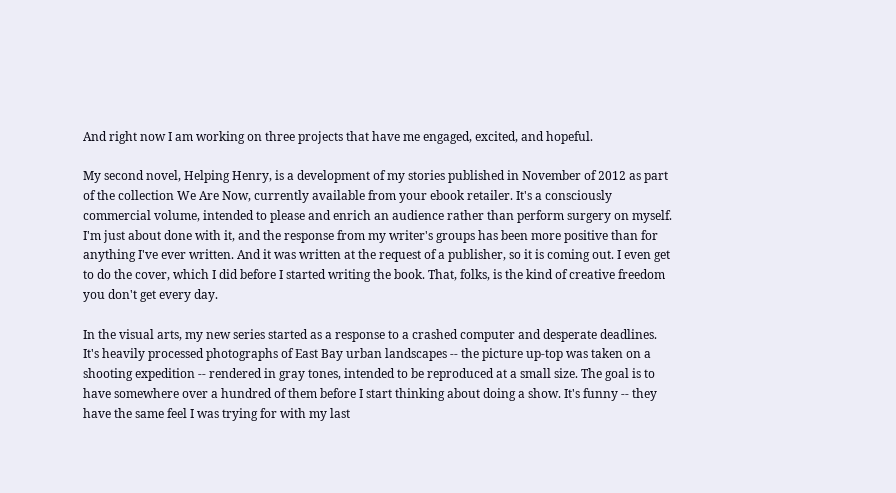And right now I am working on three projects that have me engaged, excited, and hopeful.

My second novel, Helping Henry, is a development of my stories published in November of 2012 as part of the collection We Are Now, currently available from your ebook retailer. It's a consciously commercial volume, intended to please and enrich an audience rather than perform surgery on myself. I'm just about done with it, and the response from my writer's groups has been more positive than for anything I've ever written. And it was written at the request of a publisher, so it is coming out. I even get to do the cover, which I did before I started writing the book. That, folks, is the kind of creative freedom you don't get every day.

In the visual arts, my new series started as a response to a crashed computer and desperate deadlines. It's heavily processed photographs of East Bay urban landscapes -- the picture up-top was taken on a shooting expedition -- rendered in gray tones, intended to be reproduced at a small size. The goal is to have somewhere over a hundred of them before I start thinking about doing a show. It's funny -- they have the same feel I was trying for with my last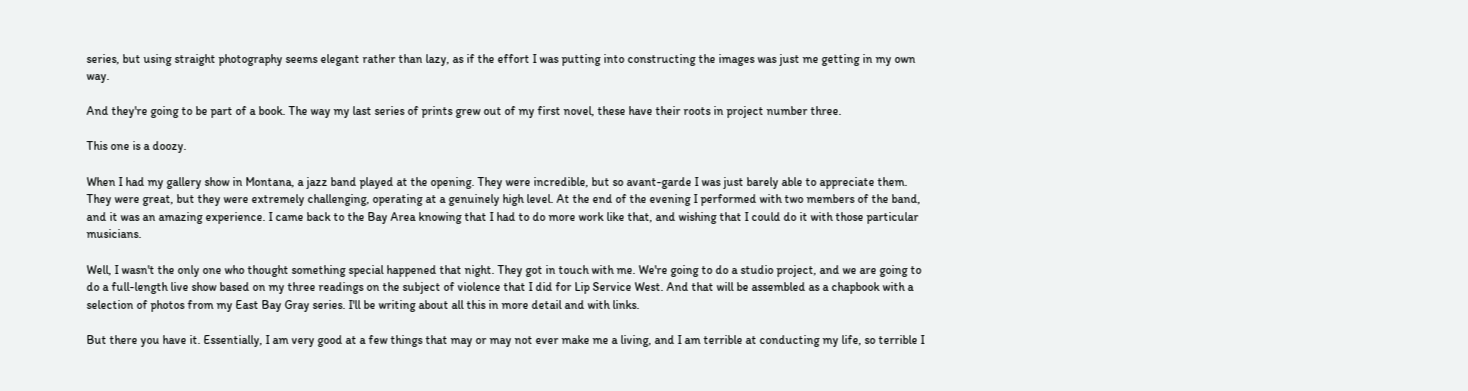series, but using straight photography seems elegant rather than lazy, as if the effort I was putting into constructing the images was just me getting in my own way.

And they're going to be part of a book. The way my last series of prints grew out of my first novel, these have their roots in project number three.

This one is a doozy.

When I had my gallery show in Montana, a jazz band played at the opening. They were incredible, but so avant-garde I was just barely able to appreciate them. They were great, but they were extremely challenging, operating at a genuinely high level. At the end of the evening I performed with two members of the band, and it was an amazing experience. I came back to the Bay Area knowing that I had to do more work like that, and wishing that I could do it with those particular musicians.

Well, I wasn't the only one who thought something special happened that night. They got in touch with me. We're going to do a studio project, and we are going to do a full-length live show based on my three readings on the subject of violence that I did for Lip Service West. And that will be assembled as a chapbook with a selection of photos from my East Bay Gray series. I'll be writing about all this in more detail and with links.

But there you have it. Essentially, I am very good at a few things that may or may not ever make me a living, and I am terrible at conducting my life, so terrible I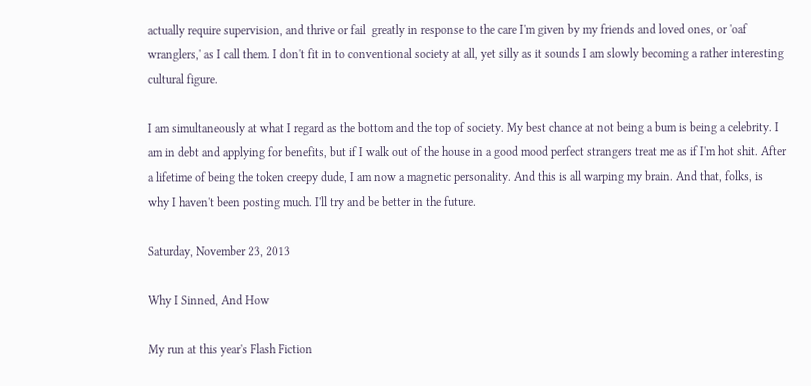actually require supervision, and thrive or fail  greatly in response to the care I'm given by my friends and loved ones, or 'oaf wranglers,' as I call them. I don't fit in to conventional society at all, yet silly as it sounds I am slowly becoming a rather interesting cultural figure.

I am simultaneously at what I regard as the bottom and the top of society. My best chance at not being a bum is being a celebrity. I am in debt and applying for benefits, but if I walk out of the house in a good mood perfect strangers treat me as if I'm hot shit. After a lifetime of being the token creepy dude, I am now a magnetic personality. And this is all warping my brain. And that, folks, is why I haven't been posting much. I'll try and be better in the future.

Saturday, November 23, 2013

Why I Sinned, And How

My run at this year's Flash Fiction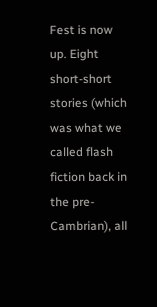Fest is now up. Eight short-short stories (which was what we called flash fiction back in the pre-Cambrian), all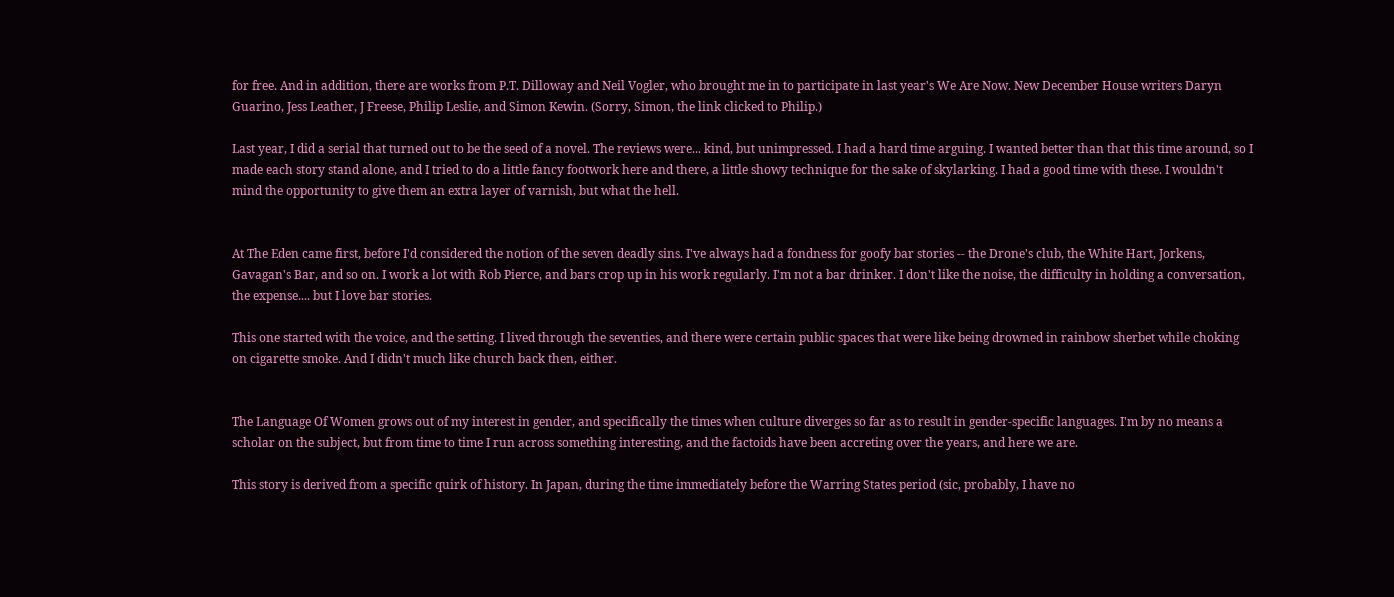for free. And in addition, there are works from P.T. Dilloway and Neil Vogler, who brought me in to participate in last year's We Are Now. New December House writers Daryn Guarino, Jess Leather, J Freese, Philip Leslie, and Simon Kewin. (Sorry, Simon, the link clicked to Philip.)

Last year, I did a serial that turned out to be the seed of a novel. The reviews were... kind, but unimpressed. I had a hard time arguing. I wanted better than that this time around, so I made each story stand alone, and I tried to do a little fancy footwork here and there, a little showy technique for the sake of skylarking. I had a good time with these. I wouldn't mind the opportunity to give them an extra layer of varnish, but what the hell.


At The Eden came first, before I'd considered the notion of the seven deadly sins. I've always had a fondness for goofy bar stories -- the Drone's club, the White Hart, Jorkens, Gavagan's Bar, and so on. I work a lot with Rob Pierce, and bars crop up in his work regularly. I'm not a bar drinker. I don't like the noise, the difficulty in holding a conversation, the expense.... but I love bar stories.

This one started with the voice, and the setting. I lived through the seventies, and there were certain public spaces that were like being drowned in rainbow sherbet while choking on cigarette smoke. And I didn't much like church back then, either.


The Language Of Women grows out of my interest in gender, and specifically the times when culture diverges so far as to result in gender-specific languages. I'm by no means a scholar on the subject, but from time to time I run across something interesting, and the factoids have been accreting over the years, and here we are.

This story is derived from a specific quirk of history. In Japan, during the time immediately before the Warring States period (sic, probably, I have no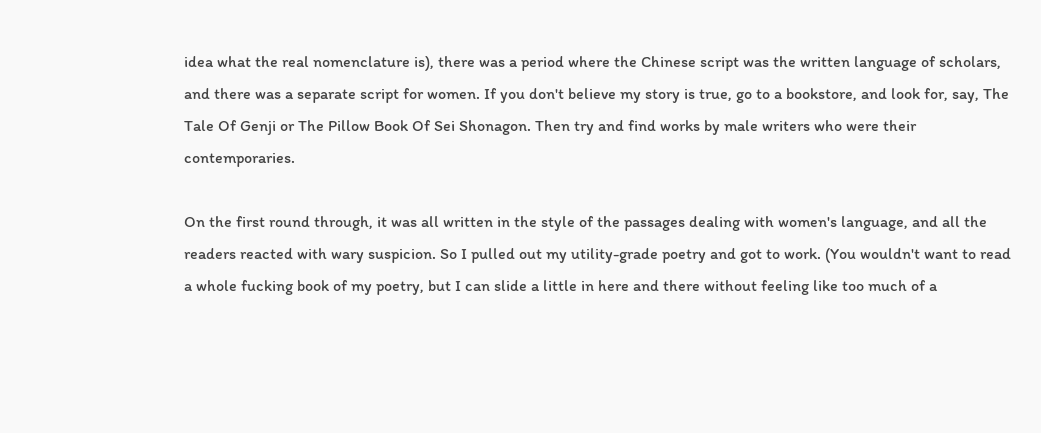idea what the real nomenclature is), there was a period where the Chinese script was the written language of scholars, and there was a separate script for women. If you don't believe my story is true, go to a bookstore, and look for, say, The Tale Of Genji or The Pillow Book Of Sei Shonagon. Then try and find works by male writers who were their contemporaries.

On the first round through, it was all written in the style of the passages dealing with women's language, and all the readers reacted with wary suspicion. So I pulled out my utility-grade poetry and got to work. (You wouldn't want to read a whole fucking book of my poetry, but I can slide a little in here and there without feeling like too much of a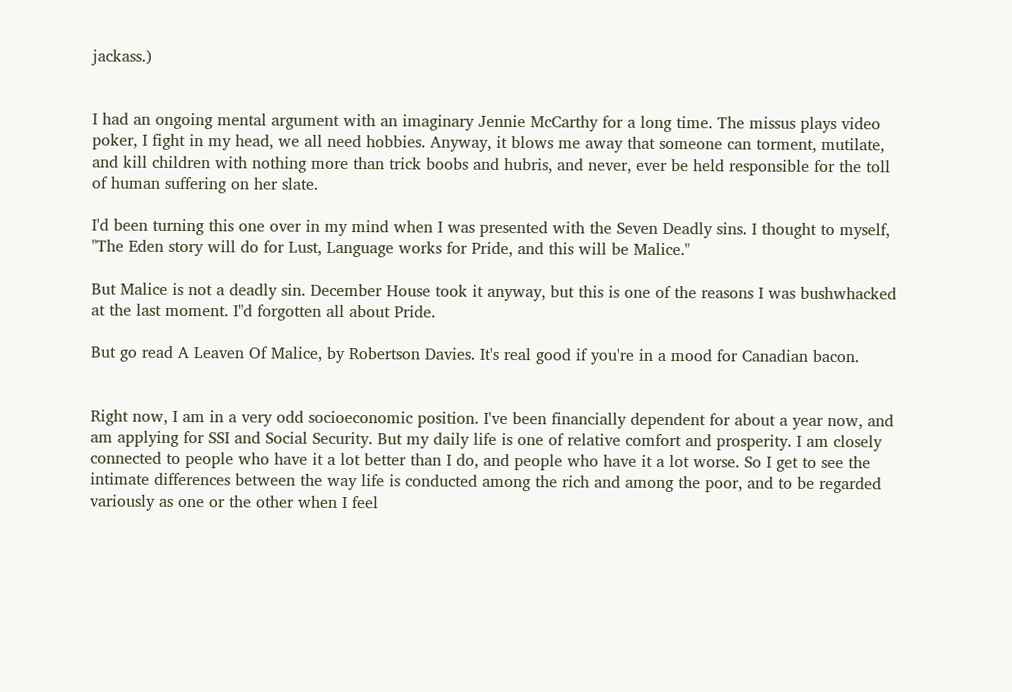jackass.)


I had an ongoing mental argument with an imaginary Jennie McCarthy for a long time. The missus plays video poker, I fight in my head, we all need hobbies. Anyway, it blows me away that someone can torment, mutilate, and kill children with nothing more than trick boobs and hubris, and never, ever be held responsible for the toll of human suffering on her slate.

I'd been turning this one over in my mind when I was presented with the Seven Deadly sins. I thought to myself, "The Eden story will do for Lust, Language works for Pride, and this will be Malice."

But Malice is not a deadly sin. December House took it anyway, but this is one of the reasons I was bushwhacked at the last moment. I"d forgotten all about Pride.

But go read A Leaven Of Malice, by Robertson Davies. It's real good if you're in a mood for Canadian bacon.


Right now, I am in a very odd socioeconomic position. I've been financially dependent for about a year now, and am applying for SSI and Social Security. But my daily life is one of relative comfort and prosperity. I am closely connected to people who have it a lot better than I do, and people who have it a lot worse. So I get to see the intimate differences between the way life is conducted among the rich and among the poor, and to be regarded variously as one or the other when I feel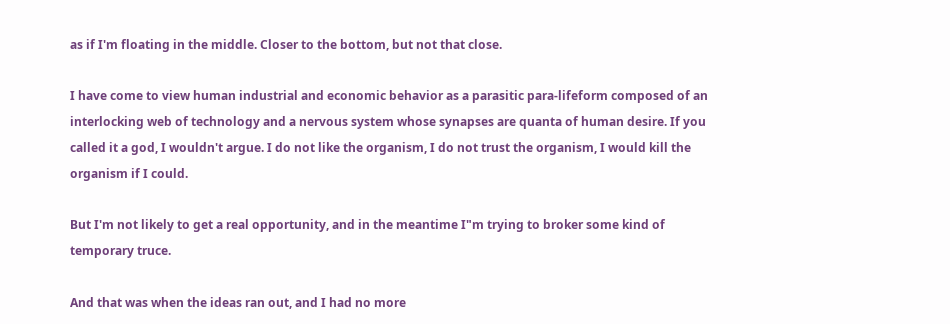as if I'm floating in the middle. Closer to the bottom, but not that close.

I have come to view human industrial and economic behavior as a parasitic para-lifeform composed of an interlocking web of technology and a nervous system whose synapses are quanta of human desire. If you called it a god, I wouldn't argue. I do not like the organism, I do not trust the organism, I would kill the organism if I could.

But I'm not likely to get a real opportunity, and in the meantime I"m trying to broker some kind of temporary truce.

And that was when the ideas ran out, and I had no more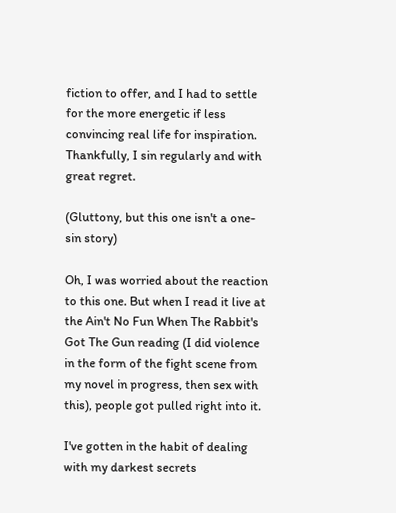fiction to offer, and I had to settle for the more energetic if less convincing real life for inspiration. Thankfully, I sin regularly and with great regret.

(Gluttony, but this one isn't a one-sin story)

Oh, I was worried about the reaction to this one. But when I read it live at the Ain't No Fun When The Rabbit's Got The Gun reading (I did violence in the form of the fight scene from my novel in progress, then sex with this), people got pulled right into it.

I've gotten in the habit of dealing with my darkest secrets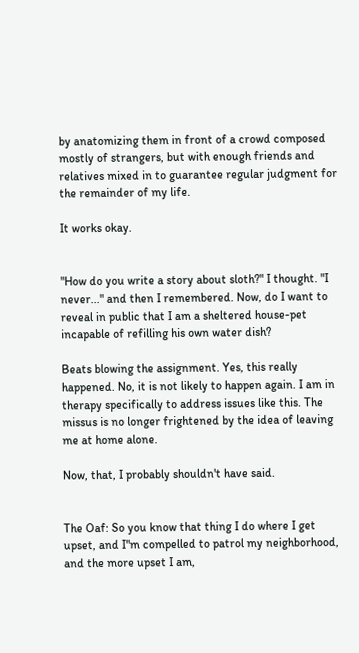by anatomizing them in front of a crowd composed mostly of strangers, but with enough friends and relatives mixed in to guarantee regular judgment for the remainder of my life.

It works okay.


"How do you write a story about sloth?" I thought. "I never..." and then I remembered. Now, do I want to reveal in public that I am a sheltered house-pet incapable of refilling his own water dish?

Beats blowing the assignment. Yes, this really happened. No, it is not likely to happen again. I am in therapy specifically to address issues like this. The missus is no longer frightened by the idea of leaving me at home alone.

Now, that, I probably shouldn't have said.


The Oaf: So you know that thing I do where I get upset, and I"m compelled to patrol my neighborhood, and the more upset I am,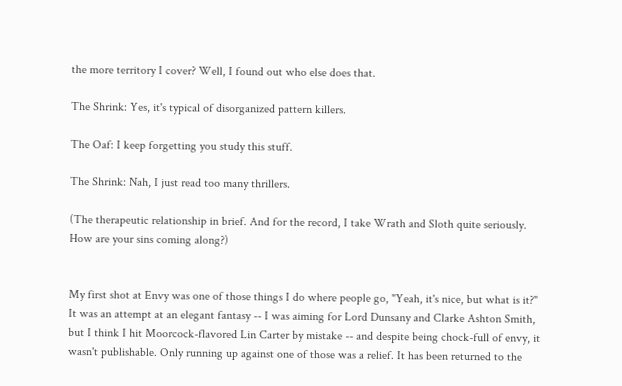the more territory I cover? Well, I found out who else does that.

The Shrink: Yes, it's typical of disorganized pattern killers.

The Oaf: I keep forgetting you study this stuff.

The Shrink: Nah, I just read too many thrillers.

(The therapeutic relationship in brief. And for the record, I take Wrath and Sloth quite seriously. How are your sins coming along?)


My first shot at Envy was one of those things I do where people go, "Yeah, it's nice, but what is it?" It was an attempt at an elegant fantasy -- I was aiming for Lord Dunsany and Clarke Ashton Smith, but I think I hit Moorcock-flavored Lin Carter by mistake -- and despite being chock-full of envy, it wasn't publishable. Only running up against one of those was a relief. It has been returned to the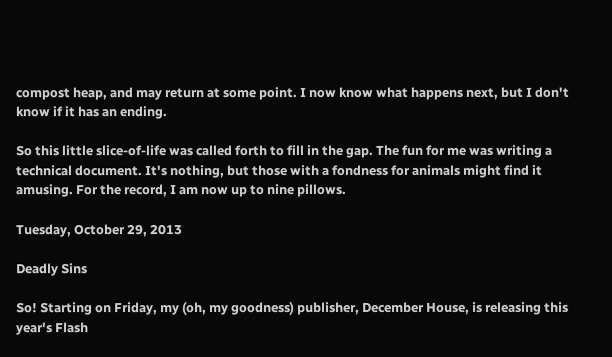compost heap, and may return at some point. I now know what happens next, but I don't know if it has an ending.

So this little slice-of-life was called forth to fill in the gap. The fun for me was writing a technical document. It's nothing, but those with a fondness for animals might find it amusing. For the record, I am now up to nine pillows.

Tuesday, October 29, 2013

Deadly Sins

So! Starting on Friday, my (oh, my goodness) publisher, December House, is releasing this year's Flash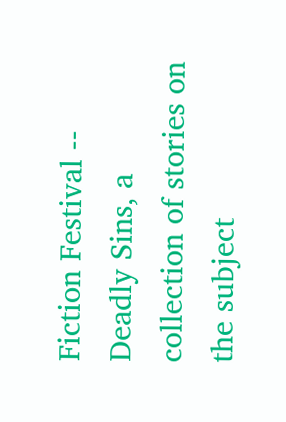Fiction Festival -- Deadly Sins, a collection of stories on the subject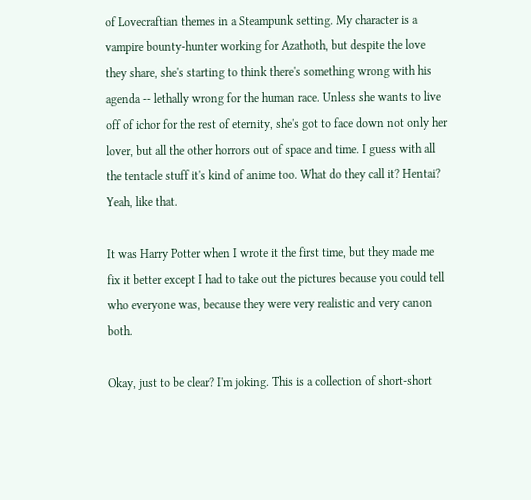of Lovecraftian themes in a Steampunk setting. My character is a vampire bounty-hunter working for Azathoth, but despite the love they share, she's starting to think there's something wrong with his agenda -- lethally wrong for the human race. Unless she wants to live off of ichor for the rest of eternity, she's got to face down not only her lover, but all the other horrors out of space and time. I guess with all the tentacle stuff it's kind of anime too. What do they call it? Hentai? Yeah, like that.

It was Harry Potter when I wrote it the first time, but they made me fix it better except I had to take out the pictures because you could tell who everyone was, because they were very realistic and very canon both.

Okay, just to be clear? I'm joking. This is a collection of short-short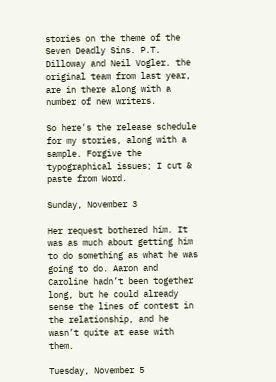stories on the theme of the Seven Deadly Sins. P.T. Dilloway and Neil Vogler. the original team from last year, are in there along with a number of new writers.

So here's the release schedule for my stories, along with a sample. Forgive the typographical issues; I cut & paste from Word.

Sunday, November 3

Her request bothered him. It was as much about getting him to do something as what he was going to do. Aaron and Caroline hadn’t been together long, but he could already sense the lines of contest in the relationship, and he wasn’t quite at ease with them.

Tuesday, November 5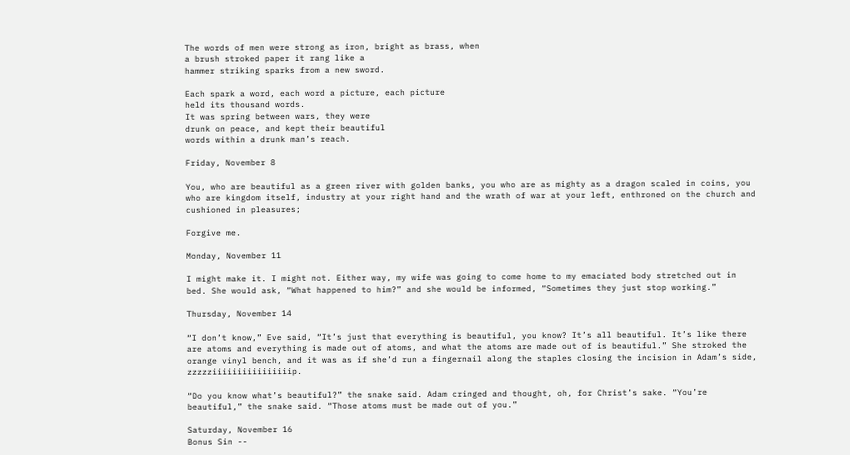The words of men were strong as iron, bright as brass, when
a brush stroked paper it rang like a
hammer striking sparks from a new sword.

Each spark a word, each word a picture, each picture
held its thousand words.
It was spring between wars, they were
drunk on peace, and kept their beautiful
words within a drunk man’s reach.

Friday, November 8

You, who are beautiful as a green river with golden banks, you who are as mighty as a dragon scaled in coins, you who are kingdom itself, industry at your right hand and the wrath of war at your left, enthroned on the church and cushioned in pleasures;

Forgive me.

Monday, November 11

I might make it. I might not. Either way, my wife was going to come home to my emaciated body stretched out in bed. She would ask, “What happened to him?” and she would be informed, “Sometimes they just stop working.”

Thursday, November 14

“I don’t know,” Eve said, “It’s just that everything is beautiful, you know? It’s all beautiful. It’s like there are atoms and everything is made out of atoms, and what the atoms are made out of is beautiful.” She stroked the orange vinyl bench, and it was as if she’d run a fingernail along the staples closing the incision in Adam’s side, zzzzziiiiiiiiiiiiiiiip.

“Do you know what’s beautiful?” the snake said. Adam cringed and thought, oh, for Christ’s sake. “You’re beautiful,” the snake said. “Those atoms must be made out of you.”

Saturday, November 16
Bonus Sin --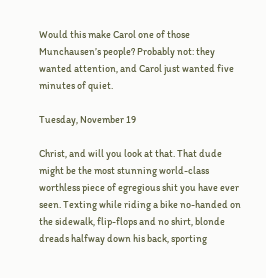Would this make Carol one of those Munchausen’s people? Probably not: they wanted attention, and Carol just wanted five minutes of quiet.

Tuesday, November 19

Christ, and will you look at that. That dude might be the most stunning world-class worthless piece of egregious shit you have ever seen. Texting while riding a bike no-handed on the sidewalk, flip-flops and no shirt, blonde dreads halfway down his back, sporting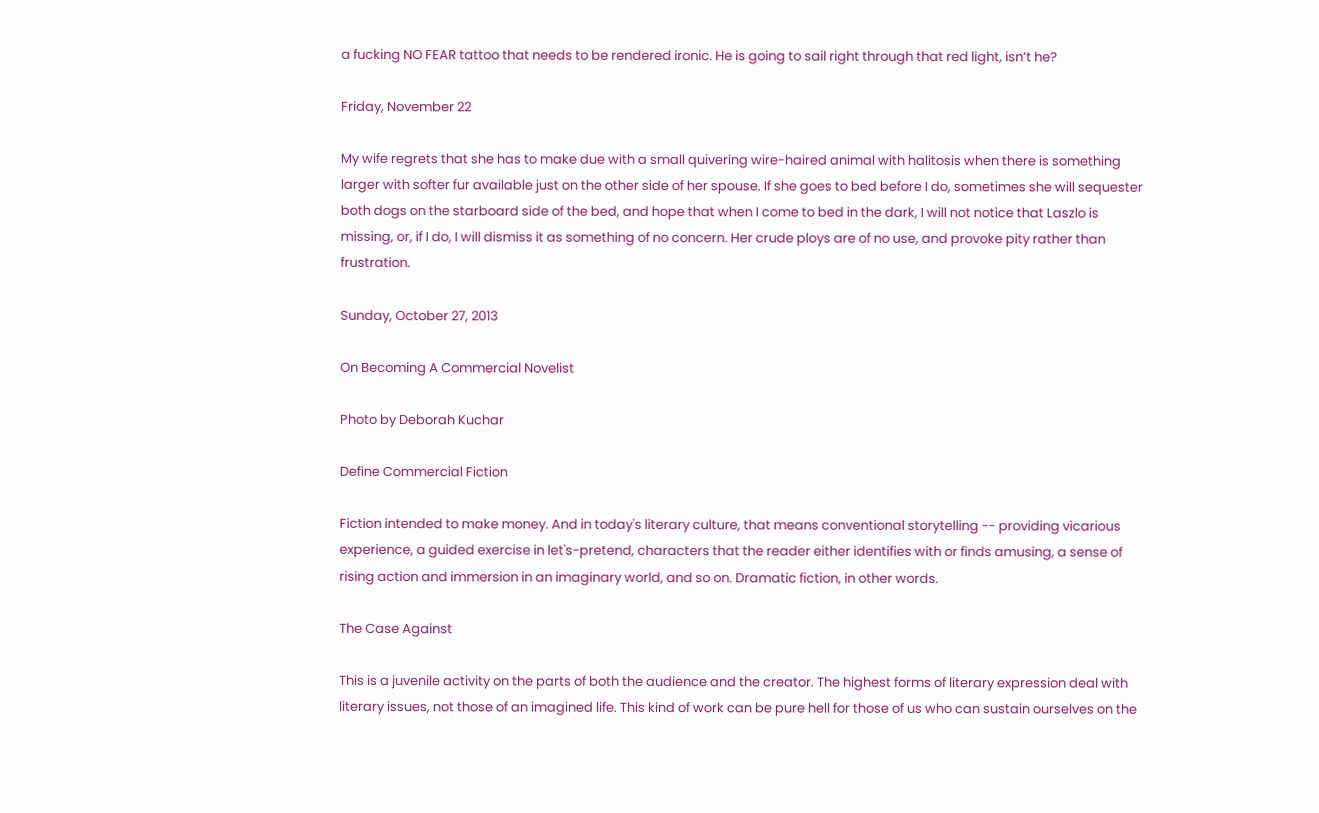a fucking NO FEAR tattoo that needs to be rendered ironic. He is going to sail right through that red light, isn’t he?

Friday, November 22

My wife regrets that she has to make due with a small quivering wire-haired animal with halitosis when there is something larger with softer fur available just on the other side of her spouse. If she goes to bed before I do, sometimes she will sequester both dogs on the starboard side of the bed, and hope that when I come to bed in the dark, I will not notice that Laszlo is missing, or, if I do, I will dismiss it as something of no concern. Her crude ploys are of no use, and provoke pity rather than frustration.

Sunday, October 27, 2013

On Becoming A Commercial Novelist

Photo by Deborah Kuchar

Define Commercial Fiction

Fiction intended to make money. And in today's literary culture, that means conventional storytelling -- providing vicarious experience, a guided exercise in let's-pretend, characters that the reader either identifies with or finds amusing, a sense of rising action and immersion in an imaginary world, and so on. Dramatic fiction, in other words.

The Case Against

This is a juvenile activity on the parts of both the audience and the creator. The highest forms of literary expression deal with literary issues, not those of an imagined life. This kind of work can be pure hell for those of us who can sustain ourselves on the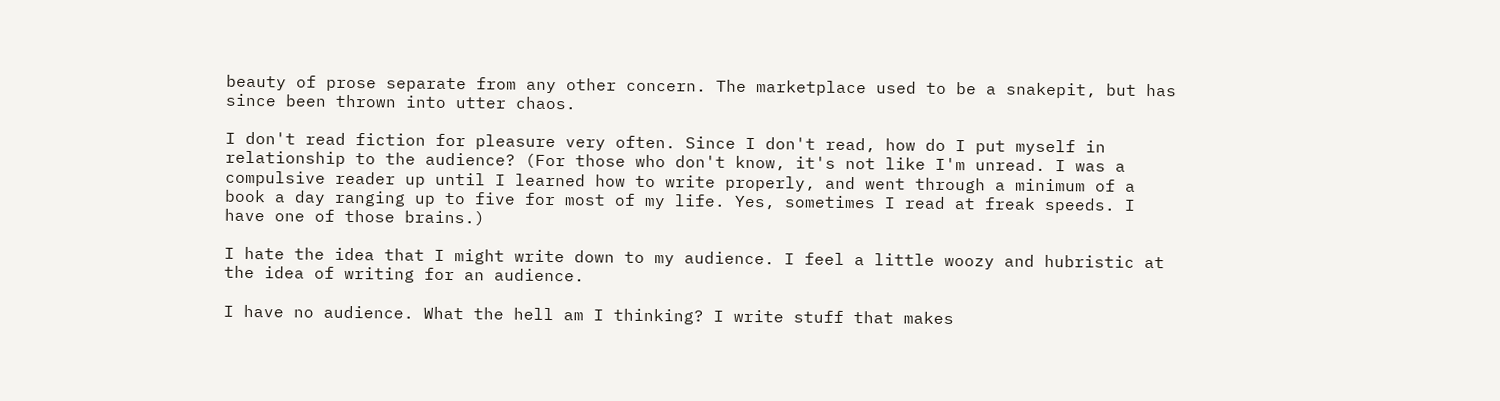beauty of prose separate from any other concern. The marketplace used to be a snakepit, but has since been thrown into utter chaos.

I don't read fiction for pleasure very often. Since I don't read, how do I put myself in relationship to the audience? (For those who don't know, it's not like I'm unread. I was a compulsive reader up until I learned how to write properly, and went through a minimum of a book a day ranging up to five for most of my life. Yes, sometimes I read at freak speeds. I have one of those brains.)

I hate the idea that I might write down to my audience. I feel a little woozy and hubristic at the idea of writing for an audience.

I have no audience. What the hell am I thinking? I write stuff that makes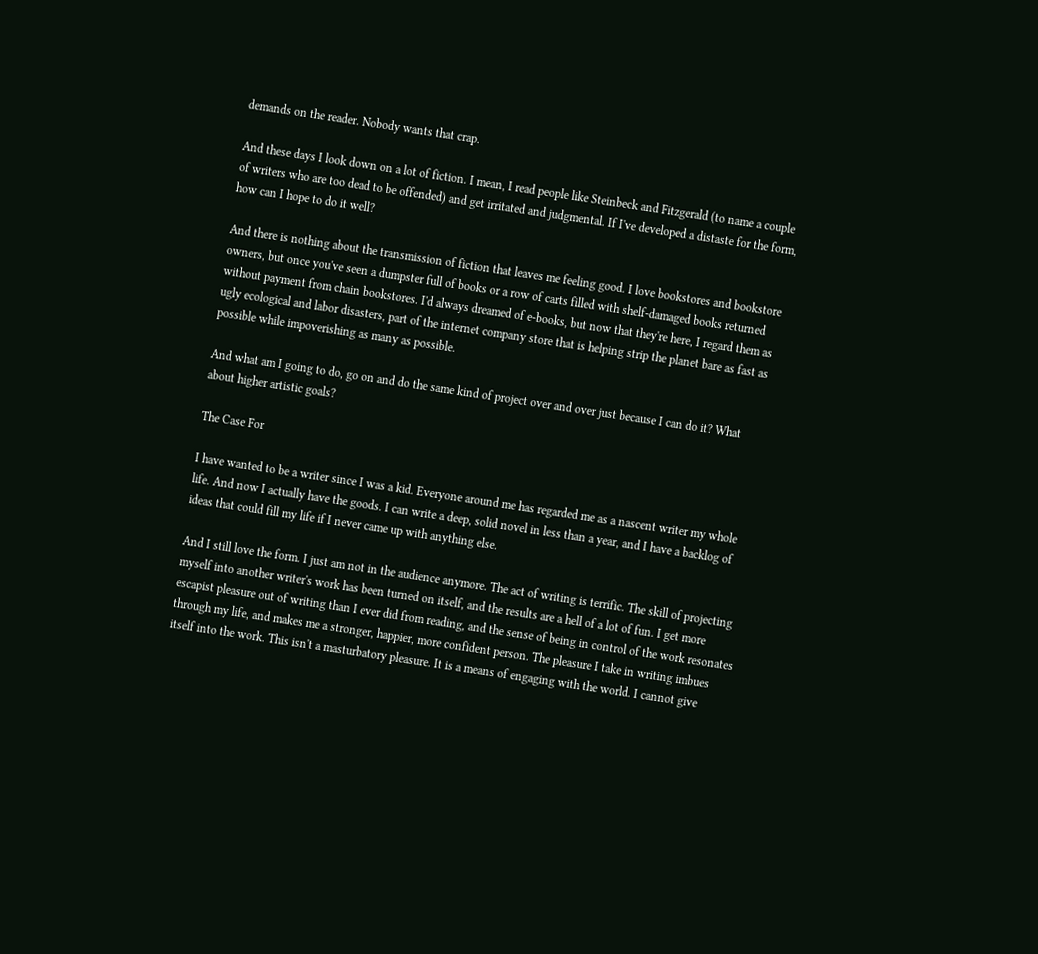demands on the reader. Nobody wants that crap.

And these days I look down on a lot of fiction. I mean, I read people like Steinbeck and Fitzgerald (to name a couple of writers who are too dead to be offended) and get irritated and judgmental. If I've developed a distaste for the form, how can I hope to do it well?

And there is nothing about the transmission of fiction that leaves me feeling good. I love bookstores and bookstore owners, but once you've seen a dumpster full of books or a row of carts filled with shelf-damaged books returned without payment from chain bookstores. I'd always dreamed of e-books, but now that they're here, I regard them as ugly ecological and labor disasters, part of the internet company store that is helping strip the planet bare as fast as possible while impoverishing as many as possible.

And what am I going to do, go on and do the same kind of project over and over just because I can do it? What about higher artistic goals?

The Case For

I have wanted to be a writer since I was a kid. Everyone around me has regarded me as a nascent writer my whole life. And now I actually have the goods. I can write a deep, solid novel in less than a year, and I have a backlog of ideas that could fill my life if I never came up with anything else.

And I still love the form. I just am not in the audience anymore. The act of writing is terrific. The skill of projecting myself into another writer's work has been turned on itself, and the results are a hell of a lot of fun. I get more escapist pleasure out of writing than I ever did from reading, and the sense of being in control of the work resonates through my life, and makes me a stronger, happier, more confident person. The pleasure I take in writing imbues itself into the work. This isn't a masturbatory pleasure. It is a means of engaging with the world. I cannot give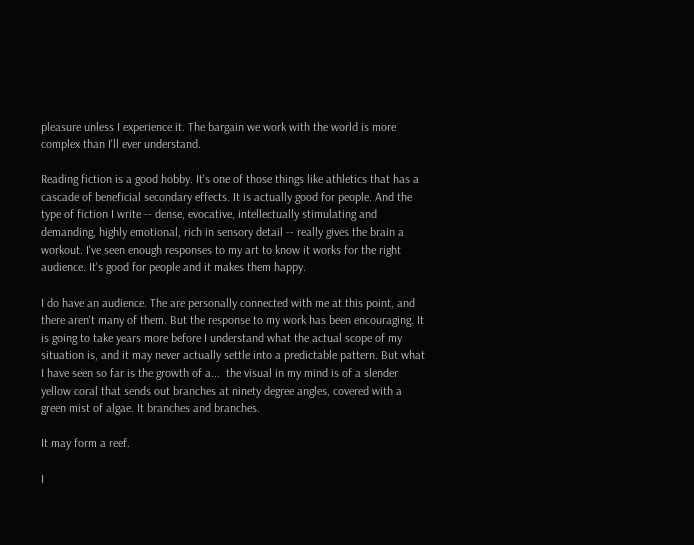pleasure unless I experience it. The bargain we work with the world is more complex than I'll ever understand.

Reading fiction is a good hobby. It's one of those things like athletics that has a cascade of beneficial secondary effects. It is actually good for people. And the type of fiction I write -- dense, evocative, intellectually stimulating and demanding, highly emotional, rich in sensory detail -- really gives the brain a workout. I've seen enough responses to my art to know it works for the right audience. It's good for people and it makes them happy.

I do have an audience. The are personally connected with me at this point, and there aren't many of them. But the response to my work has been encouraging. It is going to take years more before I understand what the actual scope of my situation is, and it may never actually settle into a predictable pattern. But what I have seen so far is the growth of a...  the visual in my mind is of a slender yellow coral that sends out branches at ninety degree angles, covered with a green mist of algae. It branches and branches.

It may form a reef.

I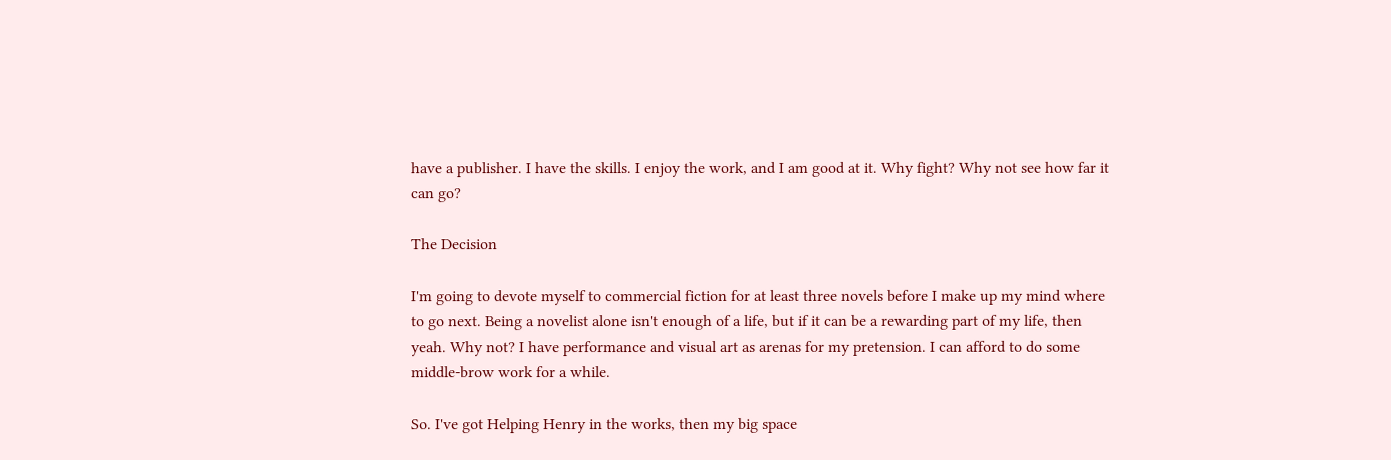have a publisher. I have the skills. I enjoy the work, and I am good at it. Why fight? Why not see how far it can go?

The Decision

I'm going to devote myself to commercial fiction for at least three novels before I make up my mind where to go next. Being a novelist alone isn't enough of a life, but if it can be a rewarding part of my life, then yeah. Why not? I have performance and visual art as arenas for my pretension. I can afford to do some middle-brow work for a while.

So. I've got Helping Henry in the works, then my big space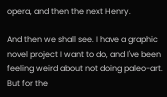opera, and then the next Henry.

And then we shall see. I have a graphic novel project I want to do, and I've been feeling weird about not doing paleo-art. But for the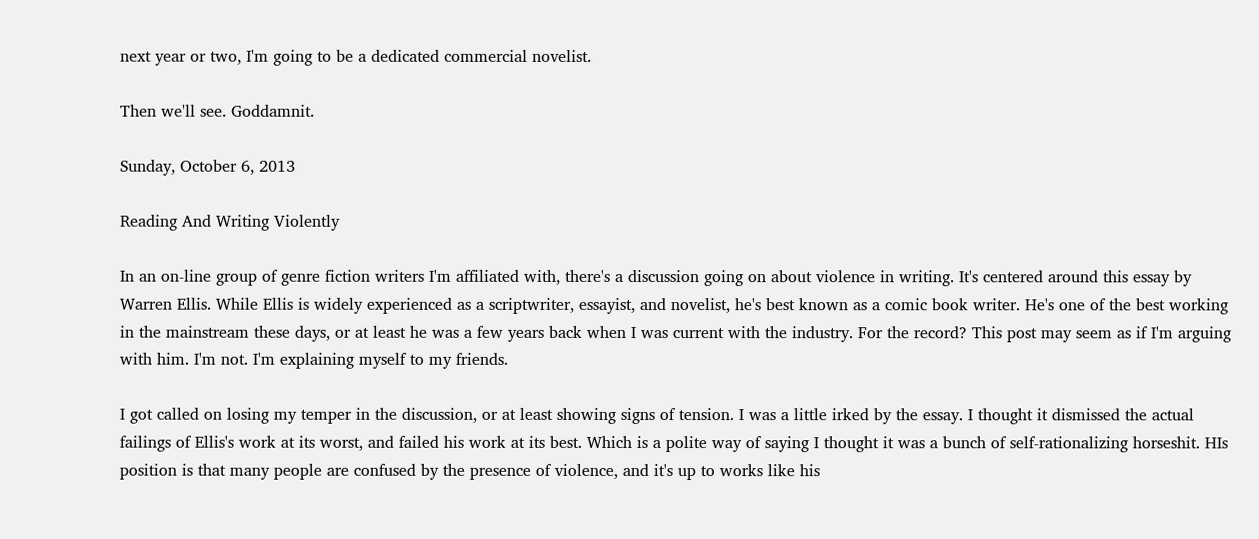next year or two, I'm going to be a dedicated commercial novelist.

Then we'll see. Goddamnit.

Sunday, October 6, 2013

Reading And Writing Violently

In an on-line group of genre fiction writers I'm affiliated with, there's a discussion going on about violence in writing. It's centered around this essay by Warren Ellis. While Ellis is widely experienced as a scriptwriter, essayist, and novelist, he's best known as a comic book writer. He's one of the best working in the mainstream these days, or at least he was a few years back when I was current with the industry. For the record? This post may seem as if I'm arguing with him. I'm not. I'm explaining myself to my friends.

I got called on losing my temper in the discussion, or at least showing signs of tension. I was a little irked by the essay. I thought it dismissed the actual failings of Ellis's work at its worst, and failed his work at its best. Which is a polite way of saying I thought it was a bunch of self-rationalizing horseshit. HIs position is that many people are confused by the presence of violence, and it's up to works like his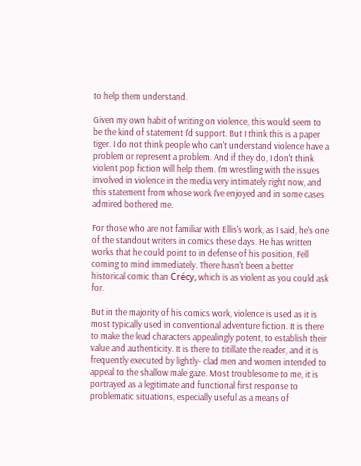to help them understand.

Given my own habit of writing on violence, this would seem to be the kind of statement I'd support. But I think this is a paper tiger. I do not think people who can't understand violence have a problem or represent a problem. And if they do, I don't think violent pop fiction will help them. I'm wrestling with the issues involved in violence in the media very intimately right now, and this statement from whose work I've enjoyed and in some cases admired bothered me.

For those who are not familiar with Ellis's work, as I said, he's one of the standout writers in comics these days. He has written works that he could point to in defense of his position, Fell coming to mind immediately. There hasn't been a better historical comic than Crécy, which is as violent as you could ask for.

But in the majority of his comics work, violence is used as it is most typically used in conventional adventure fiction. It is there to make the lead characters appealingly potent, to establish their value and authenticity. It is there to titillate the reader, and it is frequently executed by lightly- clad men and women intended to appeal to the shallow male gaze. Most troublesome to me, it is portrayed as a legitimate and functional first response to problematic situations, especially useful as a means of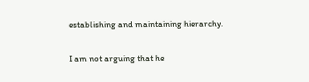establishing and maintaining hierarchy.

I am not arguing that he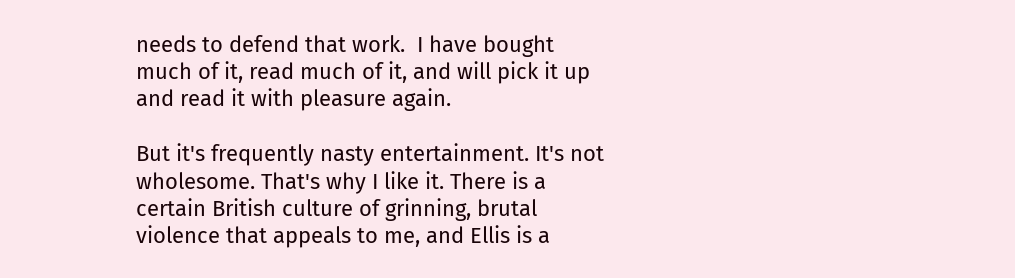needs to defend that work.  I have bought much of it, read much of it, and will pick it up and read it with pleasure again.

But it's frequently nasty entertainment. It's not wholesome. That's why I like it. There is a certain British culture of grinning, brutal violence that appeals to me, and Ellis is a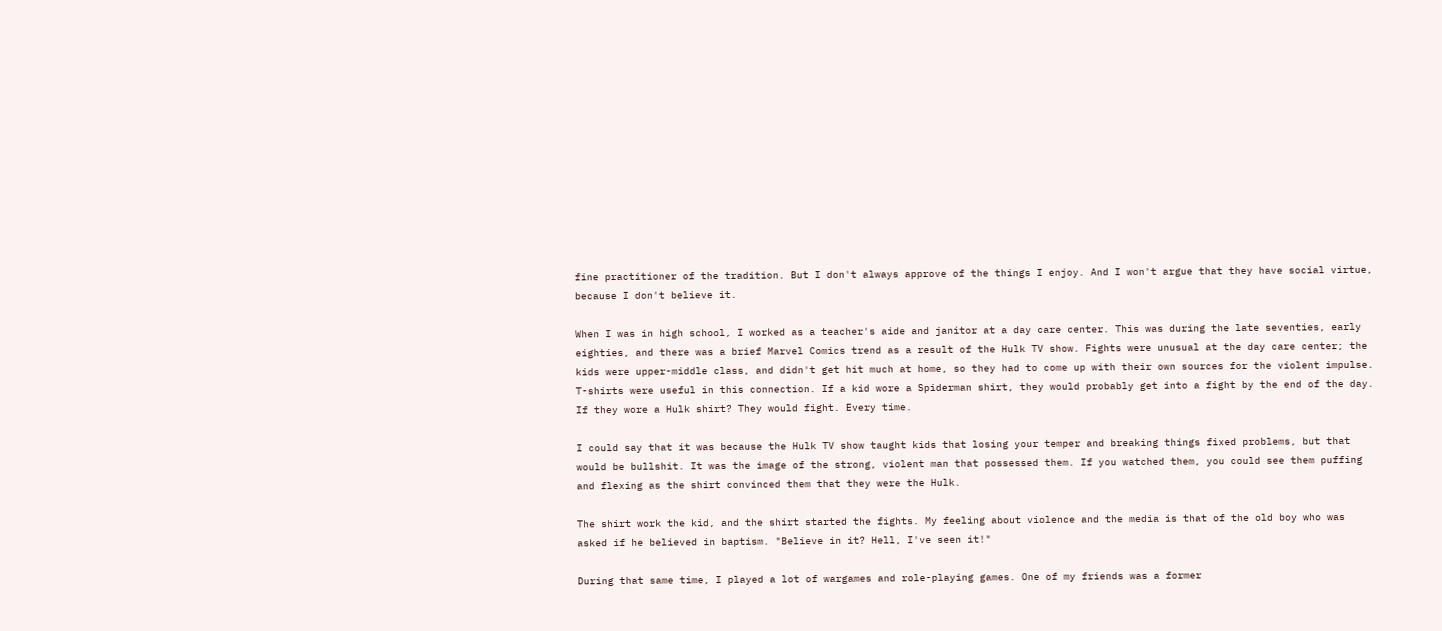fine practitioner of the tradition. But I don't always approve of the things I enjoy. And I won't argue that they have social virtue, because I don't believe it.

When I was in high school, I worked as a teacher's aide and janitor at a day care center. This was during the late seventies, early eighties, and there was a brief Marvel Comics trend as a result of the Hulk TV show. Fights were unusual at the day care center; the kids were upper-middle class, and didn't get hit much at home, so they had to come up with their own sources for the violent impulse. T-shirts were useful in this connection. If a kid wore a Spiderman shirt, they would probably get into a fight by the end of the day. If they wore a Hulk shirt? They would fight. Every time.

I could say that it was because the Hulk TV show taught kids that losing your temper and breaking things fixed problems, but that would be bullshit. It was the image of the strong, violent man that possessed them. If you watched them, you could see them puffing and flexing as the shirt convinced them that they were the Hulk.

The shirt work the kid, and the shirt started the fights. My feeling about violence and the media is that of the old boy who was asked if he believed in baptism. "Believe in it? Hell, I've seen it!"

During that same time, I played a lot of wargames and role-playing games. One of my friends was a former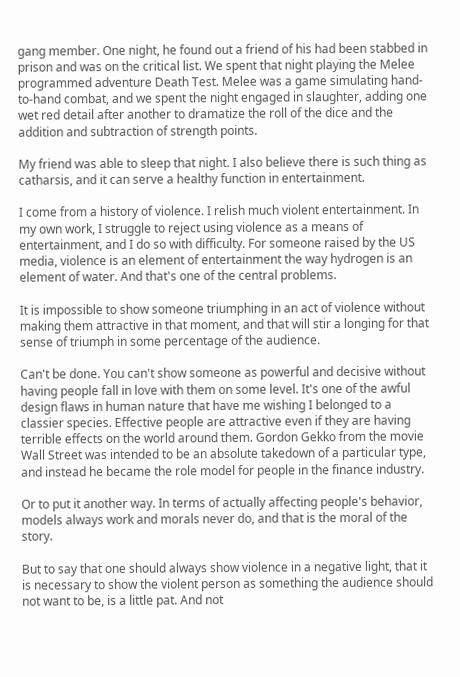gang member. One night, he found out a friend of his had been stabbed in prison and was on the critical list. We spent that night playing the Melee programmed adventure Death Test. Melee was a game simulating hand-to-hand combat, and we spent the night engaged in slaughter, adding one wet red detail after another to dramatize the roll of the dice and the addition and subtraction of strength points.

My friend was able to sleep that night. I also believe there is such thing as catharsis, and it can serve a healthy function in entertainment.

I come from a history of violence. I relish much violent entertainment. In my own work, I struggle to reject using violence as a means of entertainment, and I do so with difficulty. For someone raised by the US media, violence is an element of entertainment the way hydrogen is an element of water. And that's one of the central problems.

It is impossible to show someone triumphing in an act of violence without making them attractive in that moment, and that will stir a longing for that sense of triumph in some percentage of the audience.

Can't be done. You can't show someone as powerful and decisive without having people fall in love with them on some level. It's one of the awful design flaws in human nature that have me wishing I belonged to a classier species. Effective people are attractive even if they are having terrible effects on the world around them. Gordon Gekko from the movie Wall Street was intended to be an absolute takedown of a particular type, and instead he became the role model for people in the finance industry.

Or to put it another way. In terms of actually affecting people's behavior, models always work and morals never do, and that is the moral of the story.

But to say that one should always show violence in a negative light, that it is necessary to show the violent person as something the audience should not want to be, is a little pat. And not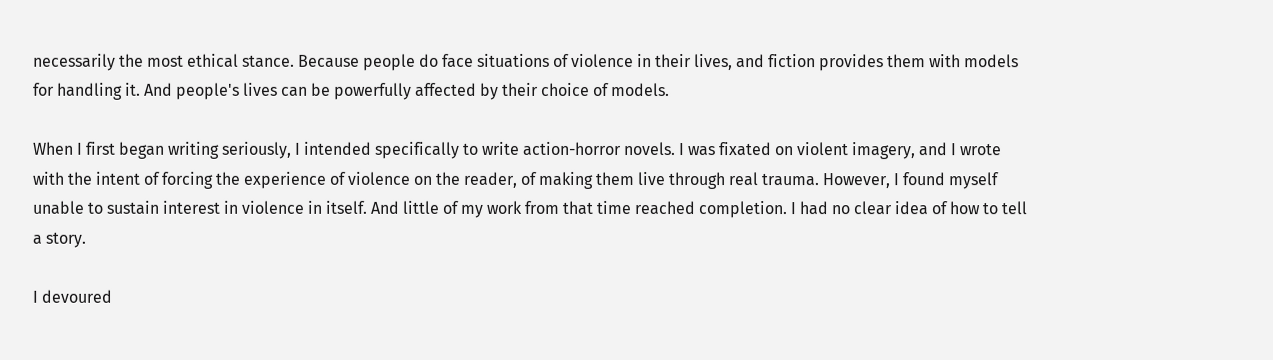necessarily the most ethical stance. Because people do face situations of violence in their lives, and fiction provides them with models for handling it. And people's lives can be powerfully affected by their choice of models.

When I first began writing seriously, I intended specifically to write action-horror novels. I was fixated on violent imagery, and I wrote with the intent of forcing the experience of violence on the reader, of making them live through real trauma. However, I found myself unable to sustain interest in violence in itself. And little of my work from that time reached completion. I had no clear idea of how to tell a story.

I devoured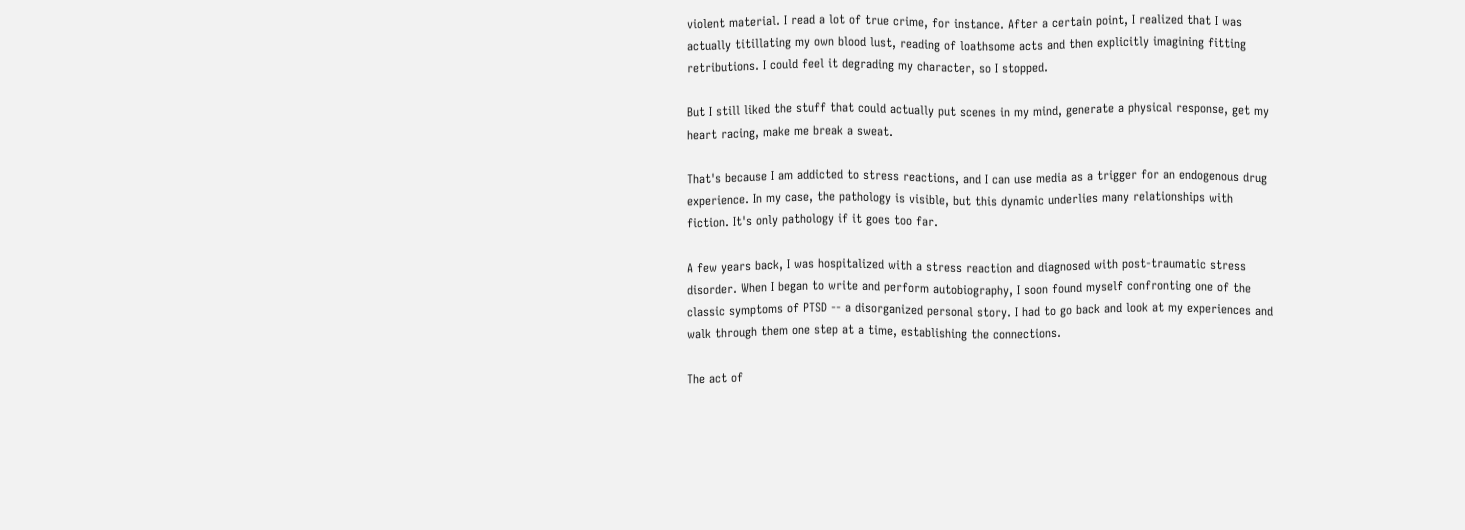violent material. I read a lot of true crime, for instance. After a certain point, I realized that I was actually titillating my own blood lust, reading of loathsome acts and then explicitly imagining fitting retributions. I could feel it degrading my character, so I stopped.

But I still liked the stuff that could actually put scenes in my mind, generate a physical response, get my heart racing, make me break a sweat.

That's because I am addicted to stress reactions, and I can use media as a trigger for an endogenous drug experience. In my case, the pathology is visible, but this dynamic underlies many relationships with fiction. It's only pathology if it goes too far.

A few years back, I was hospitalized with a stress reaction and diagnosed with post-traumatic stress disorder. When I began to write and perform autobiography, I soon found myself confronting one of the classic symptoms of PTSD -- a disorganized personal story. I had to go back and look at my experiences and walk through them one step at a time, establishing the connections.

The act of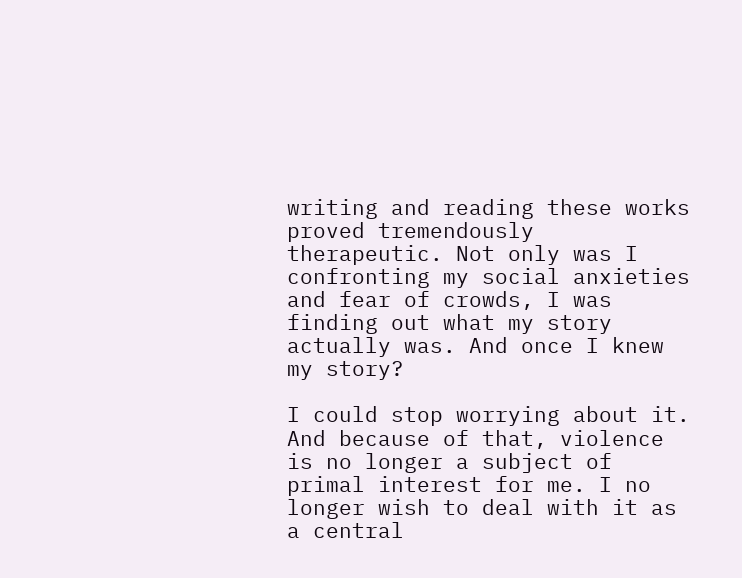writing and reading these works proved tremendously therapeutic. Not only was I confronting my social anxieties and fear of crowds, I was finding out what my story actually was. And once I knew my story?

I could stop worrying about it. And because of that, violence is no longer a subject of primal interest for me. I no longer wish to deal with it as a central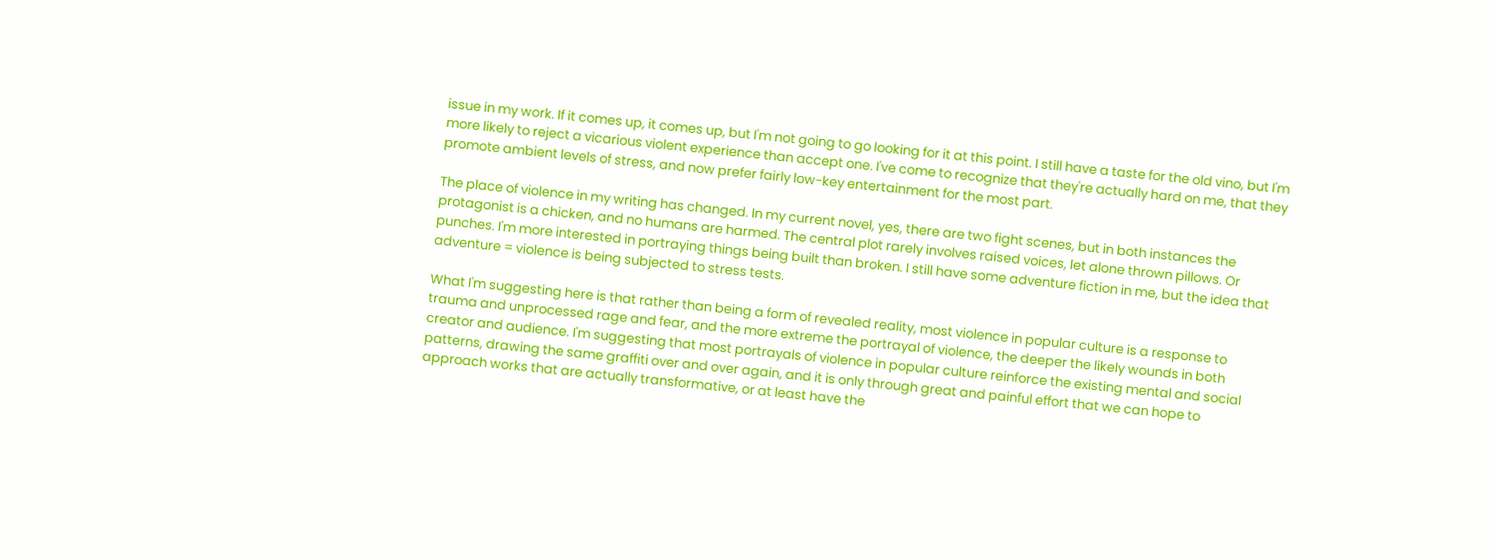issue in my work. If it comes up, it comes up, but I'm not going to go looking for it at this point. I still have a taste for the old vino, but I'm more likely to reject a vicarious violent experience than accept one. I've come to recognize that they're actually hard on me, that they promote ambient levels of stress, and now prefer fairly low-key entertainment for the most part.

The place of violence in my writing has changed. In my current novel, yes, there are two fight scenes, but in both instances the protagonist is a chicken, and no humans are harmed. The central plot rarely involves raised voices, let alone thrown pillows. Or punches. I'm more interested in portraying things being built than broken. I still have some adventure fiction in me, but the idea that adventure = violence is being subjected to stress tests.

What I'm suggesting here is that rather than being a form of revealed reality, most violence in popular culture is a response to trauma and unprocessed rage and fear, and the more extreme the portrayal of violence, the deeper the likely wounds in both creator and audience. I'm suggesting that most portrayals of violence in popular culture reinforce the existing mental and social patterns, drawing the same graffiti over and over again, and it is only through great and painful effort that we can hope to approach works that are actually transformative, or at least have the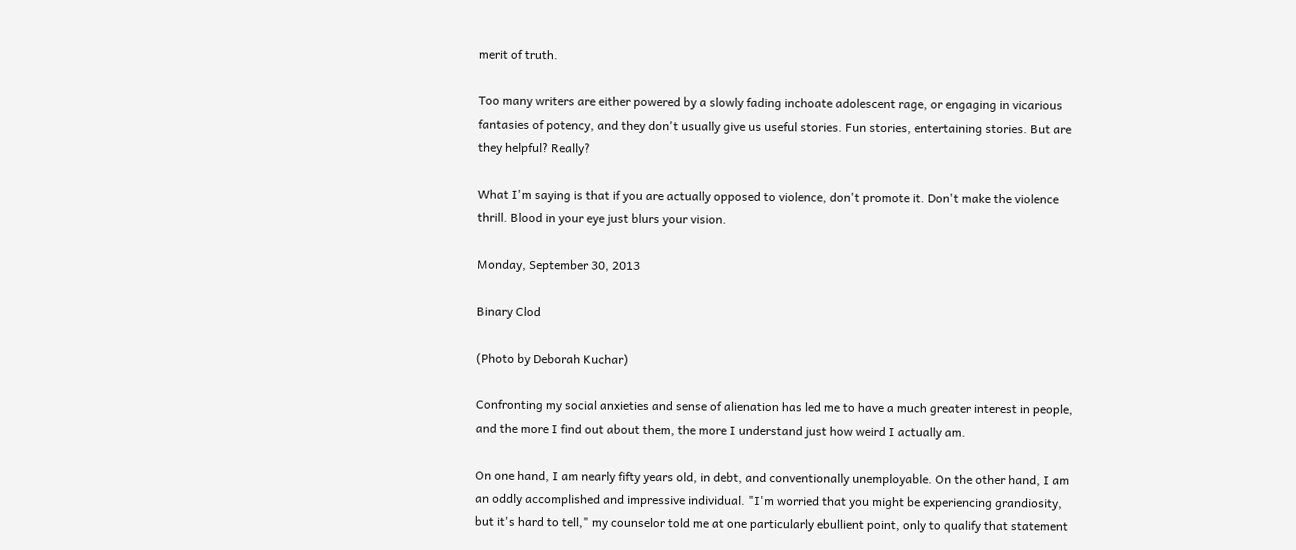merit of truth.

Too many writers are either powered by a slowly fading inchoate adolescent rage, or engaging in vicarious fantasies of potency, and they don't usually give us useful stories. Fun stories, entertaining stories. But are they helpful? Really?

What I'm saying is that if you are actually opposed to violence, don't promote it. Don't make the violence thrill. Blood in your eye just blurs your vision.

Monday, September 30, 2013

Binary Clod

(Photo by Deborah Kuchar)

Confronting my social anxieties and sense of alienation has led me to have a much greater interest in people, and the more I find out about them, the more I understand just how weird I actually am.

On one hand, I am nearly fifty years old, in debt, and conventionally unemployable. On the other hand, I am an oddly accomplished and impressive individual. "I'm worried that you might be experiencing grandiosity, but it's hard to tell," my counselor told me at one particularly ebullient point, only to qualify that statement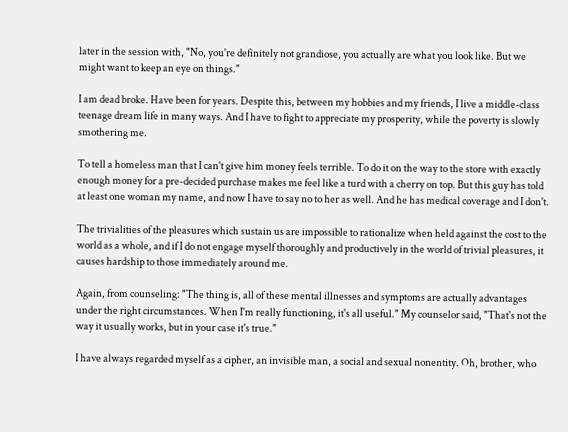later in the session with, "No, you're definitely not grandiose, you actually are what you look like. But we might want to keep an eye on things."

I am dead broke. Have been for years. Despite this, between my hobbies and my friends, I live a middle-class teenage dream life in many ways. And I have to fight to appreciate my prosperity, while the poverty is slowly smothering me.

To tell a homeless man that I can't give him money feels terrible. To do it on the way to the store with exactly enough money for a pre-decided purchase makes me feel like a turd with a cherry on top. But this guy has told at least one woman my name, and now I have to say no to her as well. And he has medical coverage and I don't.

The trivialities of the pleasures which sustain us are impossible to rationalize when held against the cost to the world as a whole, and if I do not engage myself thoroughly and productively in the world of trivial pleasures, it causes hardship to those immediately around me.

Again, from counseling: "The thing is, all of these mental illnesses and symptoms are actually advantages under the right circumstances. When I'm really functioning, it's all useful." My counselor said, "That's not the way it usually works, but in your case it's true."

I have always regarded myself as a cipher, an invisible man, a social and sexual nonentity. Oh, brother, who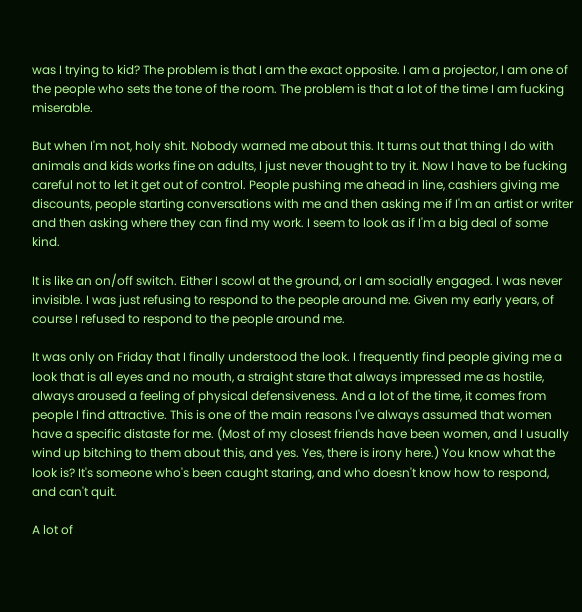was I trying to kid? The problem is that I am the exact opposite. I am a projector, I am one of the people who sets the tone of the room. The problem is that a lot of the time I am fucking miserable.

But when I'm not, holy shit. Nobody warned me about this. It turns out that thing I do with animals and kids works fine on adults, I just never thought to try it. Now I have to be fucking careful not to let it get out of control. People pushing me ahead in line, cashiers giving me discounts, people starting conversations with me and then asking me if I'm an artist or writer and then asking where they can find my work. I seem to look as if I'm a big deal of some kind.

It is like an on/off switch. Either I scowl at the ground, or I am socially engaged. I was never invisible. I was just refusing to respond to the people around me. Given my early years, of course I refused to respond to the people around me.

It was only on Friday that I finally understood the look. I frequently find people giving me a look that is all eyes and no mouth, a straight stare that always impressed me as hostile, always aroused a feeling of physical defensiveness. And a lot of the time, it comes from people I find attractive. This is one of the main reasons I've always assumed that women have a specific distaste for me. (Most of my closest friends have been women, and I usually wind up bitching to them about this, and yes. Yes, there is irony here.) You know what the look is? It's someone who's been caught staring, and who doesn't know how to respond, and can't quit.

A lot of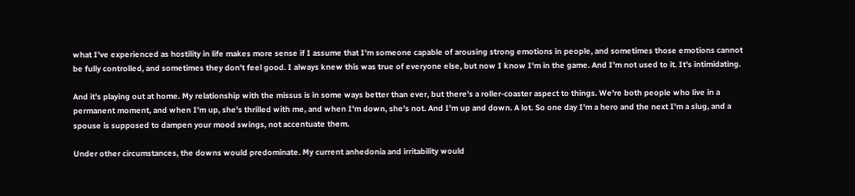what I've experienced as hostility in life makes more sense if I assume that I'm someone capable of arousing strong emotions in people, and sometimes those emotions cannot be fully controlled, and sometimes they don't feel good. I always knew this was true of everyone else, but now I know I'm in the game. And I'm not used to it. It's intimidating.

And it's playing out at home. My relationship with the missus is in some ways better than ever, but there's a roller-coaster aspect to things. We're both people who live in a permanent moment, and when I'm up, she's thrilled with me, and when I'm down, she's not. And I'm up and down. A lot. So one day I'm a hero and the next I'm a slug, and a spouse is supposed to dampen your mood swings, not accentuate them.

Under other circumstances, the downs would predominate. My current anhedonia and irritability would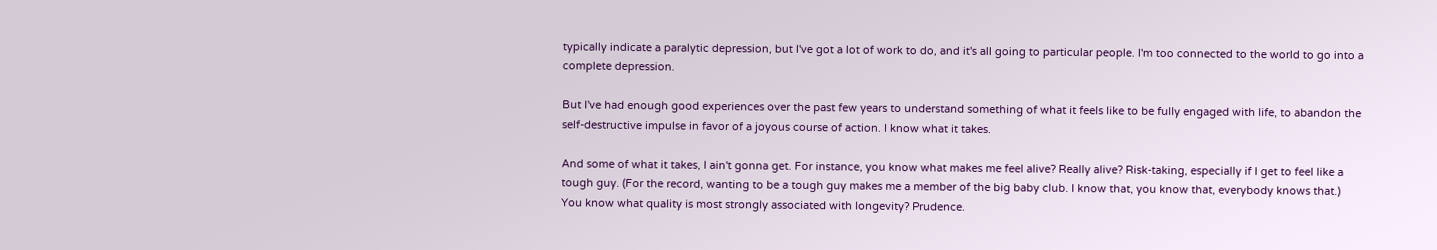typically indicate a paralytic depression, but I've got a lot of work to do, and it's all going to particular people. I'm too connected to the world to go into a complete depression.

But I've had enough good experiences over the past few years to understand something of what it feels like to be fully engaged with life, to abandon the self-destructive impulse in favor of a joyous course of action. I know what it takes.

And some of what it takes, I ain't gonna get. For instance, you know what makes me feel alive? Really alive? Risk-taking, especially if I get to feel like a tough guy. (For the record, wanting to be a tough guy makes me a member of the big baby club. I know that, you know that, everybody knows that.) You know what quality is most strongly associated with longevity? Prudence.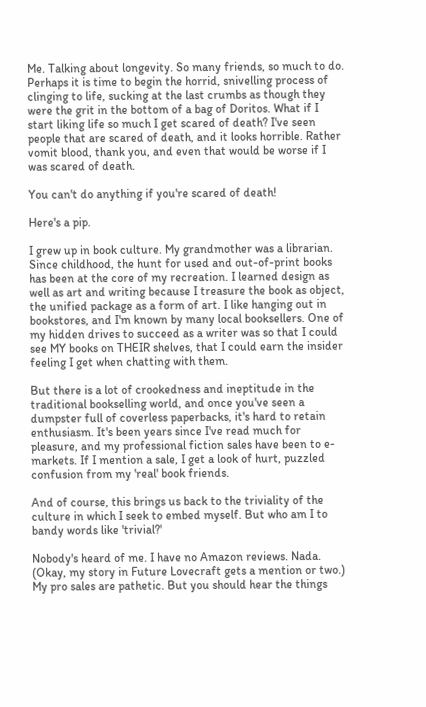Me. Talking about longevity. So many friends, so much to do. Perhaps it is time to begin the horrid, snivelling process of clinging to life, sucking at the last crumbs as though they were the grit in the bottom of a bag of Doritos. What if I start liking life so much I get scared of death? I've seen people that are scared of death, and it looks horrible. Rather vomit blood, thank you, and even that would be worse if I was scared of death.

You can't do anything if you're scared of death!

Here's a pip.

I grew up in book culture. My grandmother was a librarian. Since childhood, the hunt for used and out-of-print books has been at the core of my recreation. I learned design as well as art and writing because I treasure the book as object, the unified package as a form of art. I like hanging out in bookstores, and I'm known by many local booksellers. One of my hidden drives to succeed as a writer was so that I could see MY books on THEIR shelves, that I could earn the insider feeling I get when chatting with them.

But there is a lot of crookedness and ineptitude in the traditional bookselling world, and once you've seen a dumpster full of coverless paperbacks, it's hard to retain enthusiasm. It's been years since I've read much for pleasure, and my professional fiction sales have been to e-markets. If I mention a sale, I get a look of hurt, puzzled confusion from my 'real' book friends.

And of course, this brings us back to the triviality of the culture in which I seek to embed myself. But who am I to bandy words like 'trivial?'

Nobody's heard of me. I have no Amazon reviews. Nada. (Okay, my story in Future Lovecraft gets a mention or two.) My pro sales are pathetic. But you should hear the things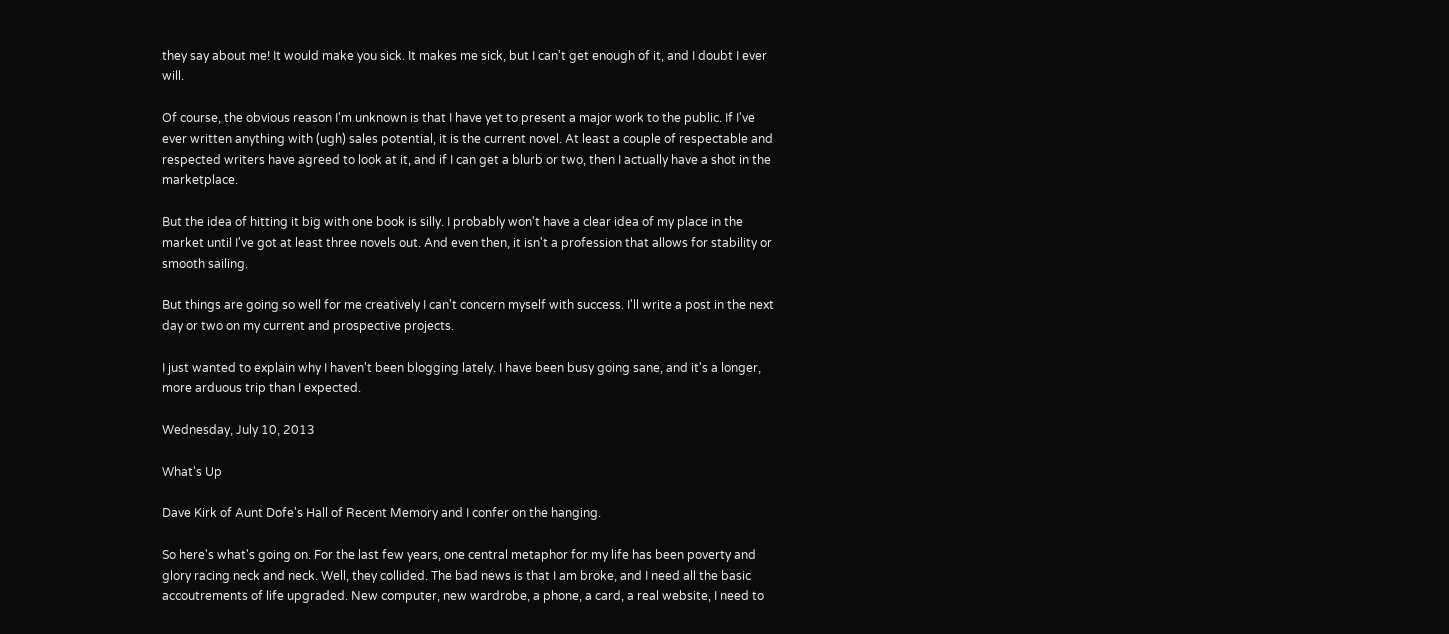they say about me! It would make you sick. It makes me sick, but I can't get enough of it, and I doubt I ever will.

Of course, the obvious reason I'm unknown is that I have yet to present a major work to the public. If I've ever written anything with (ugh) sales potential, it is the current novel. At least a couple of respectable and respected writers have agreed to look at it, and if I can get a blurb or two, then I actually have a shot in the marketplace.

But the idea of hitting it big with one book is silly. I probably won't have a clear idea of my place in the market until I've got at least three novels out. And even then, it isn't a profession that allows for stability or smooth sailing.

But things are going so well for me creatively I can't concern myself with success. I'll write a post in the next day or two on my current and prospective projects.

I just wanted to explain why I haven't been blogging lately. I have been busy going sane, and it's a longer, more arduous trip than I expected.

Wednesday, July 10, 2013

What's Up

Dave Kirk of Aunt Dofe's Hall of Recent Memory and I confer on the hanging.

So here's what's going on. For the last few years, one central metaphor for my life has been poverty and glory racing neck and neck. Well, they collided. The bad news is that I am broke, and I need all the basic accoutrements of life upgraded. New computer, new wardrobe, a phone, a card, a real website, I need to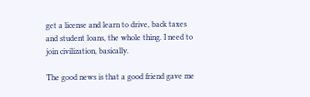get a license and learn to drive, back taxes and student loans, the whole thing. I need to join civilization, basically.

The good news is that a good friend gave me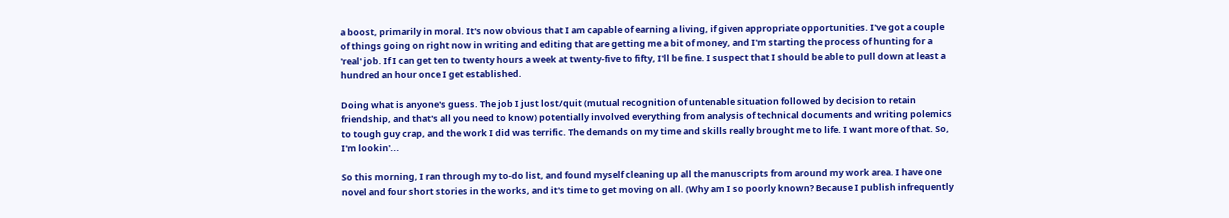a boost, primarily in moral. It's now obvious that I am capable of earning a living, if given appropriate opportunities. I've got a couple of things going on right now in writing and editing that are getting me a bit of money, and I'm starting the process of hunting for a 'real' job. If I can get ten to twenty hours a week at twenty-five to fifty, I'll be fine. I suspect that I should be able to pull down at least a hundred an hour once I get established.

Doing what is anyone's guess. The job I just lost/quit (mutual recognition of untenable situation followed by decision to retain friendship, and that's all you need to know) potentially involved everything from analysis of technical documents and writing polemics to tough guy crap, and the work I did was terrific. The demands on my time and skills really brought me to life. I want more of that. So, I'm lookin'...

So this morning, I ran through my to-do list, and found myself cleaning up all the manuscripts from around my work area. I have one novel and four short stories in the works, and it's time to get moving on all. (Why am I so poorly known? Because I publish infrequently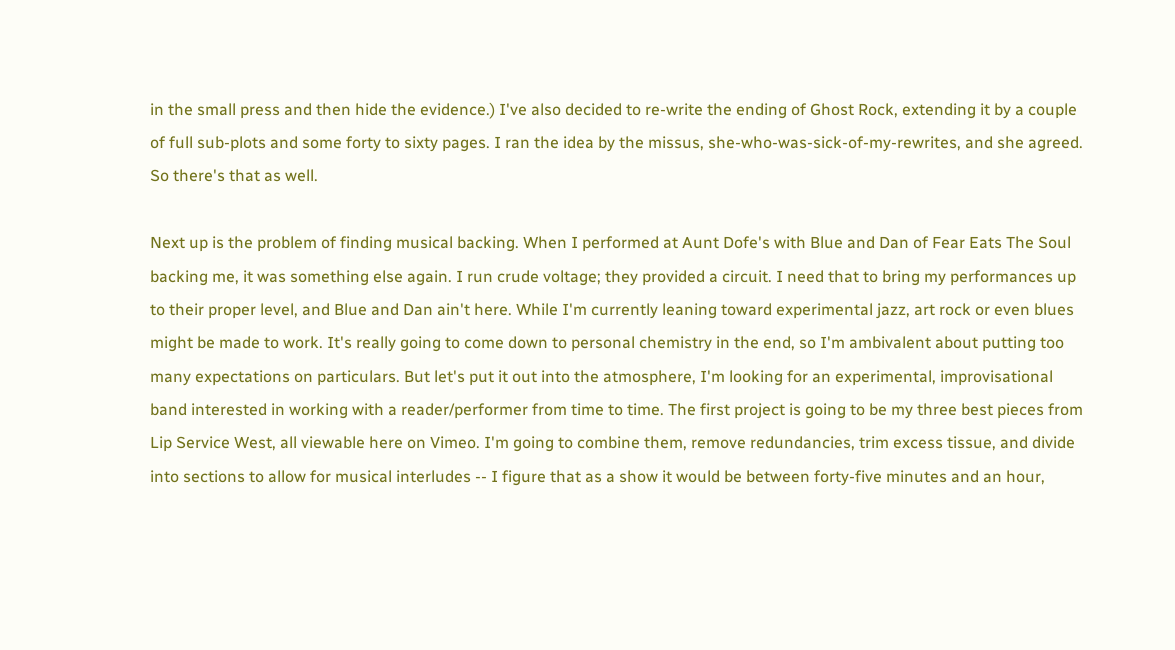in the small press and then hide the evidence.) I've also decided to re-write the ending of Ghost Rock, extending it by a couple of full sub-plots and some forty to sixty pages. I ran the idea by the missus, she-who-was-sick-of-my-rewrites, and she agreed. So there's that as well.

Next up is the problem of finding musical backing. When I performed at Aunt Dofe's with Blue and Dan of Fear Eats The Soul backing me, it was something else again. I run crude voltage; they provided a circuit. I need that to bring my performances up to their proper level, and Blue and Dan ain't here. While I'm currently leaning toward experimental jazz, art rock or even blues might be made to work. It's really going to come down to personal chemistry in the end, so I'm ambivalent about putting too many expectations on particulars. But let's put it out into the atmosphere, I'm looking for an experimental, improvisational band interested in working with a reader/performer from time to time. The first project is going to be my three best pieces from Lip Service West, all viewable here on Vimeo. I'm going to combine them, remove redundancies, trim excess tissue, and divide into sections to allow for musical interludes -- I figure that as a show it would be between forty-five minutes and an hour,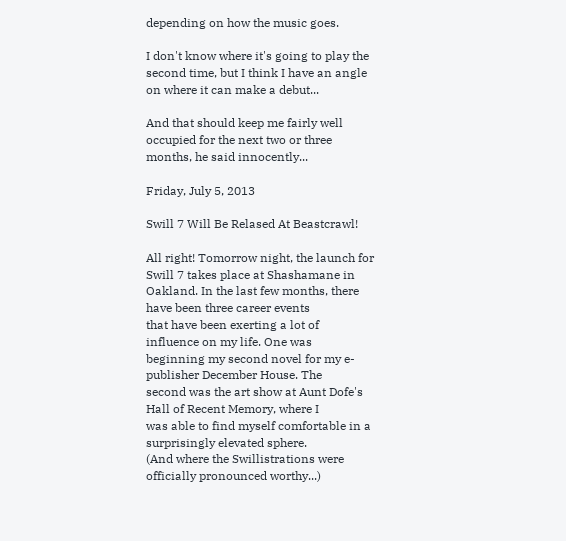depending on how the music goes.

I don't know where it's going to play the second time, but I think I have an angle on where it can make a debut...

And that should keep me fairly well occupied for the next two or three months, he said innocently...

Friday, July 5, 2013

Swill 7 Will Be Relased At Beastcrawl!

All right! Tomorrow night, the launch for Swill 7 takes place at Shashamane in Oakland. In the last few months, there have been three career events
that have been exerting a lot of influence on my life. One was
beginning my second novel for my e-publisher December House. The
second was the art show at Aunt Dofe's Hall of Recent Memory, where I
was able to find myself comfortable in a surprisingly elevated sphere.
(And where the Swillistrations were officially pronounced worthy...)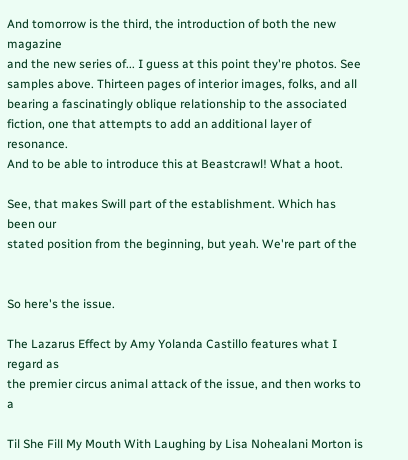And tomorrow is the third, the introduction of both the new magazine
and the new series of... I guess at this point they're photos. See
samples above. Thirteen pages of interior images, folks, and all
bearing a fascinatingly oblique relationship to the associated
fiction, one that attempts to add an additional layer of resonance.
And to be able to introduce this at Beastcrawl! What a hoot.

See, that makes Swill part of the establishment. Which has been our
stated position from the beginning, but yeah. We're part of the


So here's the issue.

The Lazarus Effect by Amy Yolanda Castillo features what I regard as
the premier circus animal attack of the issue, and then works to a

Til She Fill My Mouth With Laughing by Lisa Nohealani Morton is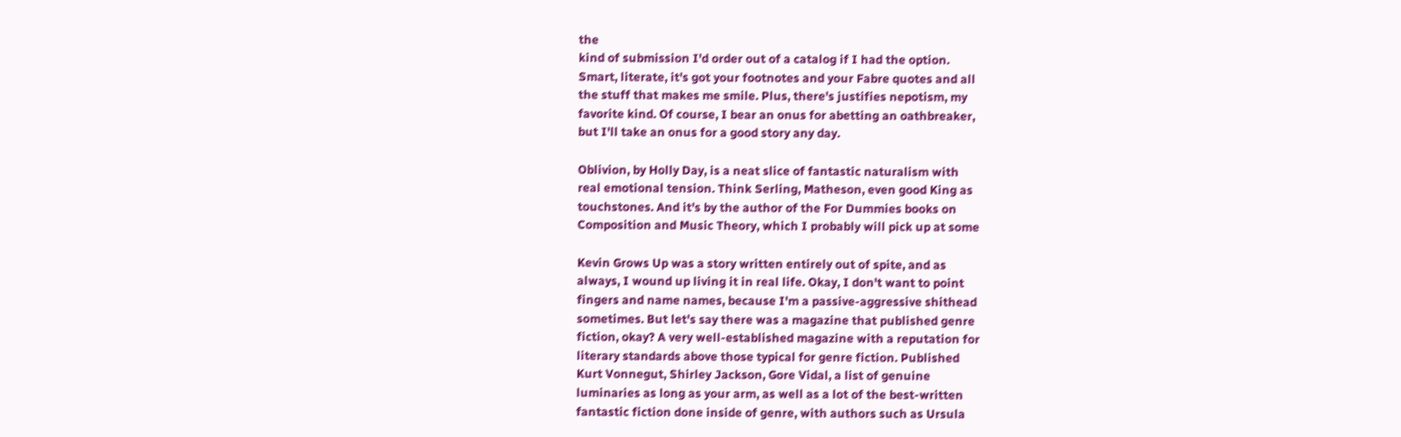the
kind of submission I'd order out of a catalog if I had the option.
Smart, literate, it's got your footnotes and your Fabre quotes and all
the stuff that makes me smile. Plus, there's justifies nepotism, my
favorite kind. Of course, I bear an onus for abetting an oathbreaker,
but I'll take an onus for a good story any day.

Oblivion, by Holly Day, is a neat slice of fantastic naturalism with
real emotional tension. Think Serling, Matheson, even good King as
touchstones. And it's by the author of the For Dummies books on
Composition and Music Theory, which I probably will pick up at some

Kevin Grows Up was a story written entirely out of spite, and as
always, I wound up living it in real life. Okay, I don't want to point
fingers and name names, because I'm a passive-aggressive shithead
sometimes. But let's say there was a magazine that published genre
fiction, okay? A very well-established magazine with a reputation for
literary standards above those typical for genre fiction. Published
Kurt Vonnegut, Shirley Jackson, Gore Vidal, a list of genuine
luminaries as long as your arm, as well as a lot of the best-written
fantastic fiction done inside of genre, with authors such as Ursula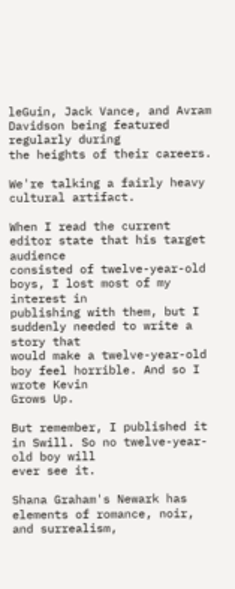leGuin, Jack Vance, and Avram Davidson being featured regularly during
the heights of their careers.

We're talking a fairly heavy cultural artifact.

When I read the current editor state that his target audience
consisted of twelve-year-old boys, I lost most of my interest in
publishing with them, but I suddenly needed to write a story that
would make a twelve-year-old boy feel horrible. And so I wrote Kevin
Grows Up.

But remember, I published it in Swill. So no twelve-year-old boy will
ever see it.

Shana Graham's Newark has elements of romance, noir, and surrealism,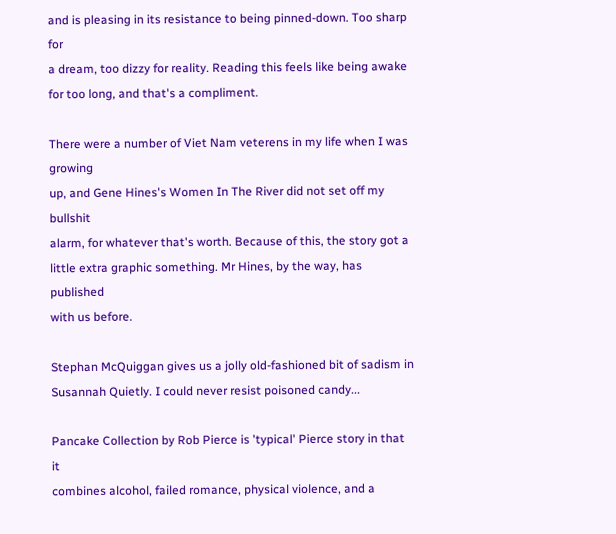and is pleasing in its resistance to being pinned-down. Too sharp for
a dream, too dizzy for reality. Reading this feels like being awake
for too long, and that's a compliment.

There were a number of Viet Nam veterens in my life when I was growing
up, and Gene Hines's Women In The River did not set off my bullshit
alarm, for whatever that's worth. Because of this, the story got a
little extra graphic something. Mr Hines, by the way, has published
with us before.

Stephan McQuiggan gives us a jolly old-fashioned bit of sadism in
Susannah Quietly. I could never resist poisoned candy...

Pancake Collection by Rob Pierce is 'typical' Pierce story in that it
combines alcohol, failed romance, physical violence, and a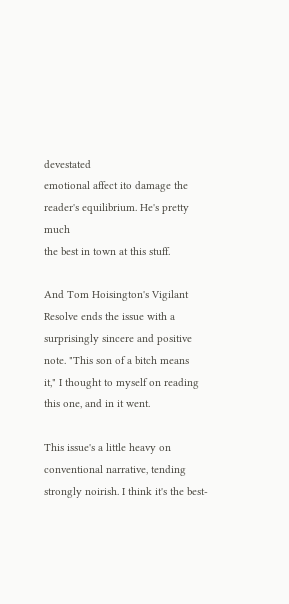devestated
emotional affect ito damage the reader's equilibrium. He's pretty much
the best in town at this stuff.

And Tom Hoisington's Vigilant Resolve ends the issue with a
surprisingly sincere and positive note. "This son of a bitch means
it," I thought to myself on reading this one, and in it went.

This issue's a little heavy on conventional narrative, tending
strongly noirish. I think it's the best-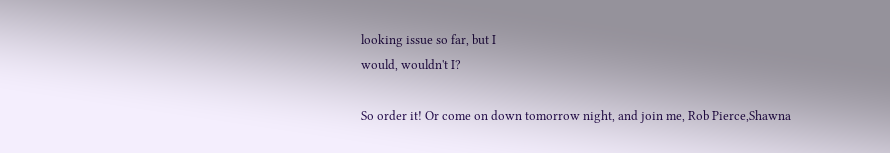looking issue so far, but I
would, wouldn't I?

So order it! Or come on down tomorrow night, and join me, Rob Pierce,Shawna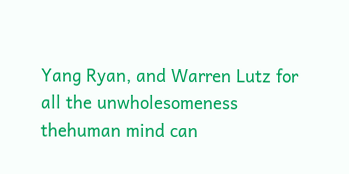Yang Ryan, and Warren Lutz for all the unwholesomeness thehuman mind can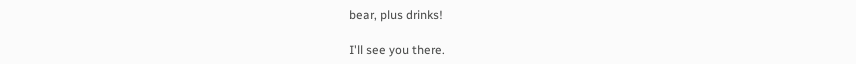bear, plus drinks!

I'll see you there.